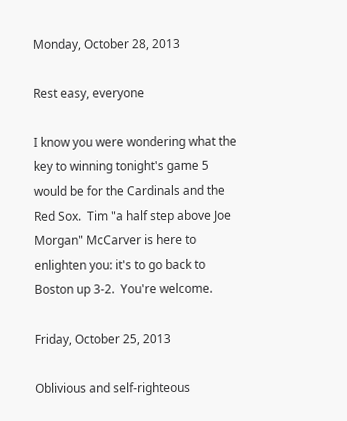Monday, October 28, 2013

Rest easy, everyone

I know you were wondering what the key to winning tonight's game 5 would be for the Cardinals and the Red Sox.  Tim "a half step above Joe Morgan" McCarver is here to enlighten you: it's to go back to Boston up 3-2.  You're welcome.

Friday, October 25, 2013

Oblivious and self-righteous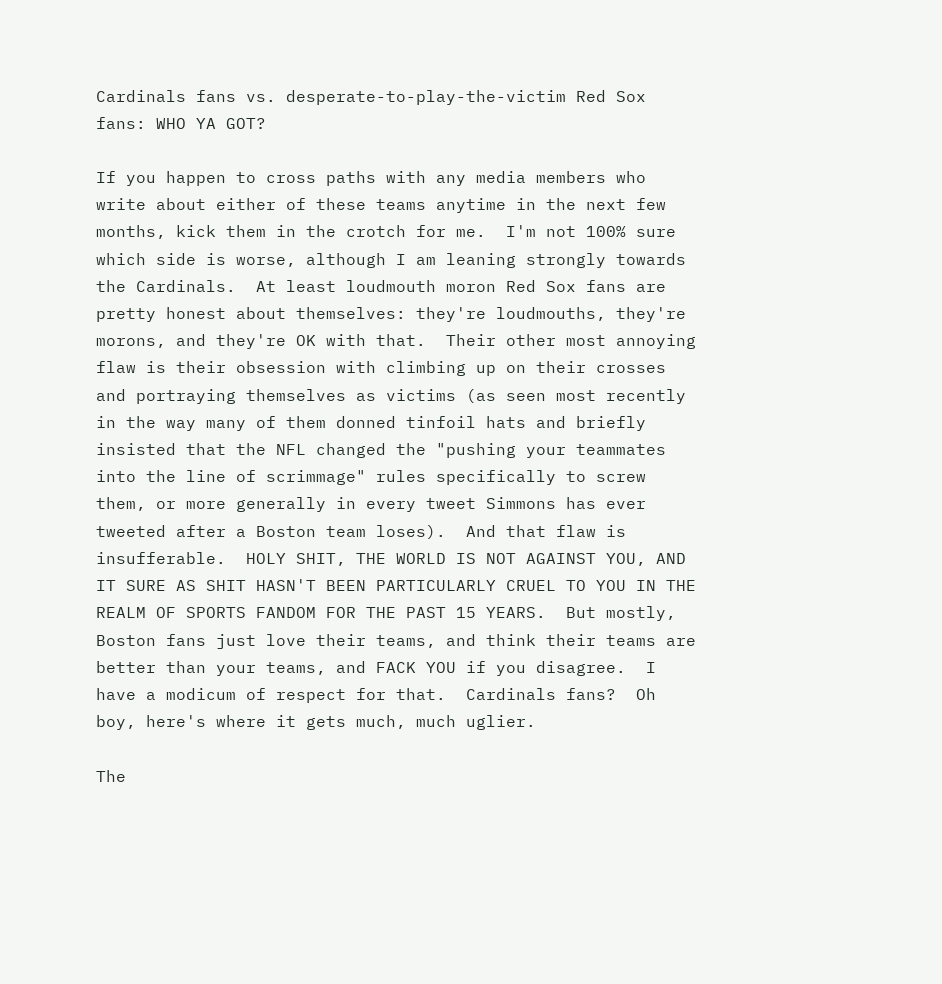Cardinals fans vs. desperate-to-play-the-victim Red Sox fans: WHO YA GOT?

If you happen to cross paths with any media members who write about either of these teams anytime in the next few months, kick them in the crotch for me.  I'm not 100% sure which side is worse, although I am leaning strongly towards the Cardinals.  At least loudmouth moron Red Sox fans are pretty honest about themselves: they're loudmouths, they're morons, and they're OK with that.  Their other most annoying flaw is their obsession with climbing up on their crosses and portraying themselves as victims (as seen most recently in the way many of them donned tinfoil hats and briefly insisted that the NFL changed the "pushing your teammates into the line of scrimmage" rules specifically to screw them, or more generally in every tweet Simmons has ever tweeted after a Boston team loses).  And that flaw is insufferable.  HOLY SHIT, THE WORLD IS NOT AGAINST YOU, AND IT SURE AS SHIT HASN'T BEEN PARTICULARLY CRUEL TO YOU IN THE REALM OF SPORTS FANDOM FOR THE PAST 15 YEARS.  But mostly, Boston fans just love their teams, and think their teams are better than your teams, and FACK YOU if you disagree.  I have a modicum of respect for that.  Cardinals fans?  Oh boy, here's where it gets much, much uglier.

The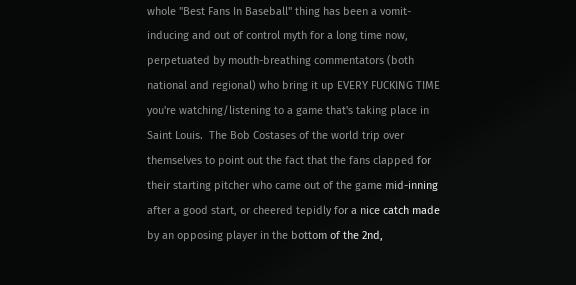whole "Best Fans In Baseball" thing has been a vomit-inducing and out of control myth for a long time now, perpetuated by mouth-breathing commentators (both national and regional) who bring it up EVERY FUCKING TIME you're watching/listening to a game that's taking place in Saint Louis.  The Bob Costases of the world trip over themselves to point out the fact that the fans clapped for their starting pitcher who came out of the game mid-inning after a good start, or cheered tepidly for a nice catch made by an opposing player in the bottom of the 2nd,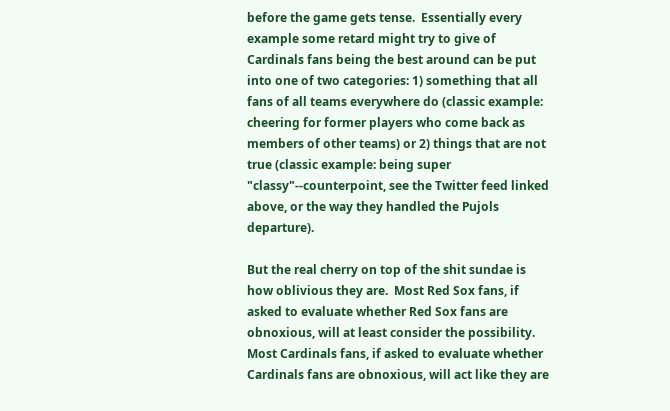before the game gets tense.  Essentially every example some retard might try to give of Cardinals fans being the best around can be put into one of two categories: 1) something that all fans of all teams everywhere do (classic example: cheering for former players who come back as members of other teams) or 2) things that are not true (classic example: being super "classy"--counterpoint, see the Twitter feed linked above, or the way they handled the Pujols departure).

But the real cherry on top of the shit sundae is how oblivious they are.  Most Red Sox fans, if asked to evaluate whether Red Sox fans are obnoxious, will at least consider the possibility.  Most Cardinals fans, if asked to evaluate whether Cardinals fans are obnoxious, will act like they are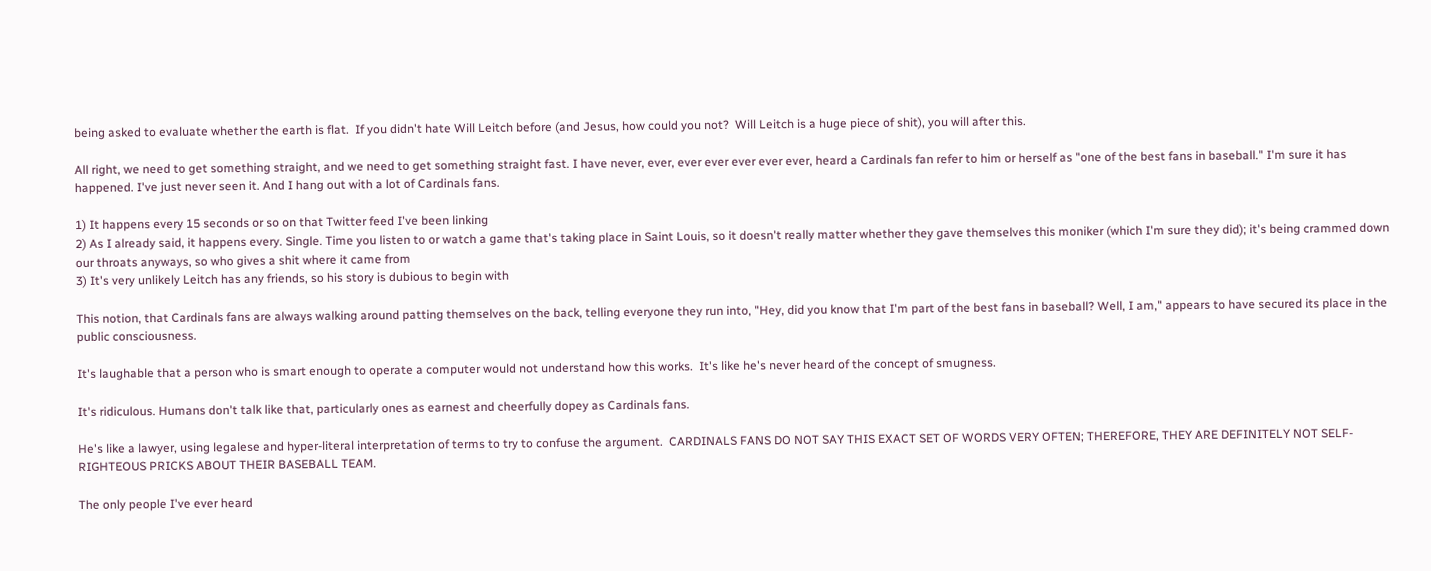being asked to evaluate whether the earth is flat.  If you didn't hate Will Leitch before (and Jesus, how could you not?  Will Leitch is a huge piece of shit), you will after this.

All right, we need to get something straight, and we need to get something straight fast. I have never, ever, ever ever ever ever ever, heard a Cardinals fan refer to him or herself as "one of the best fans in baseball." I'm sure it has happened. I've just never seen it. And I hang out with a lot of Cardinals fans.

1) It happens every 15 seconds or so on that Twitter feed I've been linking
2) As I already said, it happens every. Single. Time you listen to or watch a game that's taking place in Saint Louis, so it doesn't really matter whether they gave themselves this moniker (which I'm sure they did); it's being crammed down our throats anyways, so who gives a shit where it came from
3) It's very unlikely Leitch has any friends, so his story is dubious to begin with

This notion, that Cardinals fans are always walking around patting themselves on the back, telling everyone they run into, "Hey, did you know that I'm part of the best fans in baseball? Well, I am," appears to have secured its place in the public consciousness.

It's laughable that a person who is smart enough to operate a computer would not understand how this works.  It's like he's never heard of the concept of smugness.

It's ridiculous. Humans don't talk like that, particularly ones as earnest and cheerfully dopey as Cardinals fans.

He's like a lawyer, using legalese and hyper-literal interpretation of terms to try to confuse the argument.  CARDINALS FANS DO NOT SAY THIS EXACT SET OF WORDS VERY OFTEN; THEREFORE, THEY ARE DEFINITELY NOT SELF-RIGHTEOUS PRICKS ABOUT THEIR BASEBALL TEAM.

The only people I've ever heard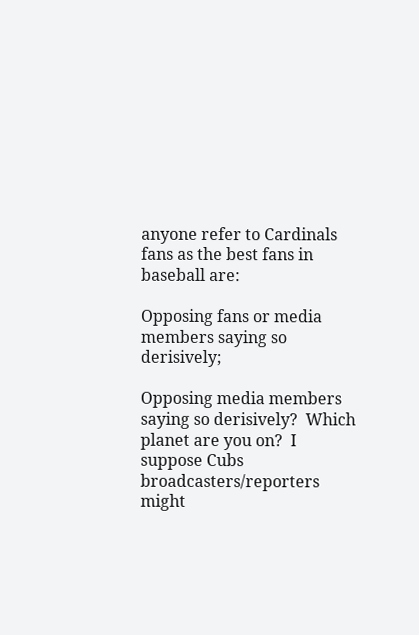anyone refer to Cardinals fans as the best fans in baseball are:

Opposing fans or media members saying so derisively;

Opposing media members saying so derisively?  Which planet are you on?  I suppose Cubs broadcasters/reporters might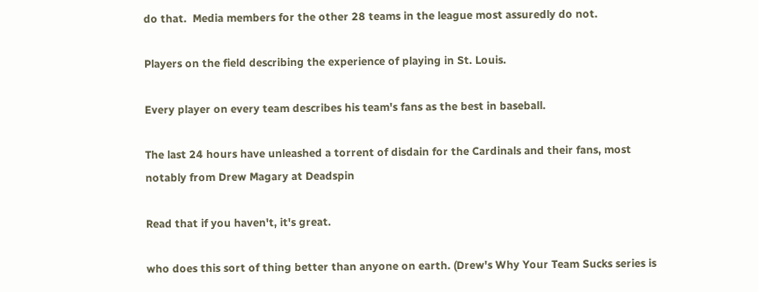do that.  Media members for the other 28 teams in the league most assuredly do not.

Players on the field describing the experience of playing in St. Louis.

Every player on every team describes his team's fans as the best in baseball.

The last 24 hours have unleashed a torrent of disdain for the Cardinals and their fans, most notably from Drew Magary at Deadspin

Read that if you haven't, it's great.

who does this sort of thing better than anyone on earth. (Drew's Why Your Team Sucks series is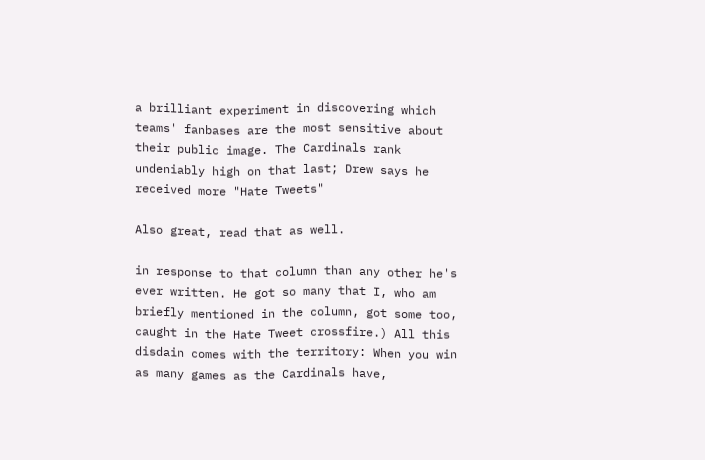a brilliant experiment in discovering which teams' fanbases are the most sensitive about their public image. The Cardinals rank undeniably high on that last; Drew says he received more "Hate Tweets"

Also great, read that as well.

in response to that column than any other he's ever written. He got so many that I, who am briefly mentioned in the column, got some too, caught in the Hate Tweet crossfire.) All this disdain comes with the territory: When you win as many games as the Cardinals have,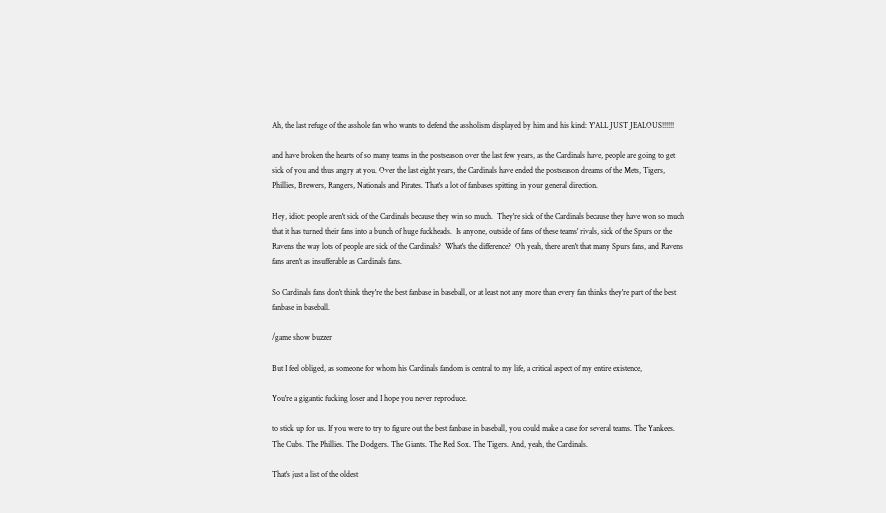Ah, the last refuge of the asshole fan who wants to defend the assholism displayed by him and his kind: Y'ALL JUST JEALOUS!!!!!!

and have broken the hearts of so many teams in the postseason over the last few years, as the Cardinals have, people are going to get sick of you and thus angry at you. Over the last eight years, the Cardinals have ended the postseason dreams of the Mets, Tigers, Phillies, Brewers, Rangers, Nationals and Pirates. That's a lot of fanbases spitting in your general direction.

Hey, idiot: people aren't sick of the Cardinals because they win so much.  They're sick of the Cardinals because they have won so much that it has turned their fans into a bunch of huge fuckheads.  Is anyone, outside of fans of these teams' rivals, sick of the Spurs or the Ravens the way lots of people are sick of the Cardinals?  What's the difference?  Oh yeah, there aren't that many Spurs fans, and Ravens fans aren't as insufferable as Cardinals fans.

So Cardinals fans don't think they're the best fanbase in baseball, or at least not any more than every fan thinks they're part of the best fanbase in baseball.

/game show buzzer

But I feel obliged, as someone for whom his Cardinals fandom is central to my life, a critical aspect of my entire existence,

You're a gigantic fucking loser and I hope you never reproduce.

to stick up for us. If you were to try to figure out the best fanbase in baseball, you could make a case for several teams. The Yankees. The Cubs. The Phillies. The Dodgers. The Giants. The Red Sox. The Tigers. And, yeah, the Cardinals.

That's just a list of the oldest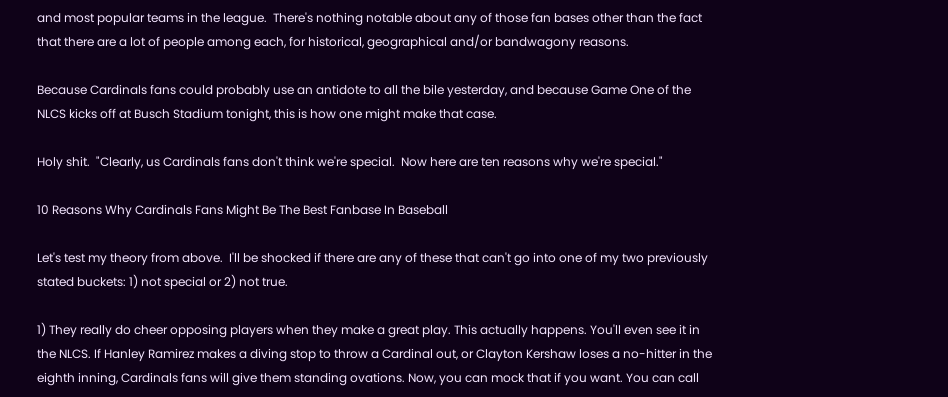and most popular teams in the league.  There's nothing notable about any of those fan bases other than the fact that there are a lot of people among each, for historical, geographical and/or bandwagony reasons.

Because Cardinals fans could probably use an antidote to all the bile yesterday, and because Game One of the NLCS kicks off at Busch Stadium tonight, this is how one might make that case.

Holy shit.  "Clearly, us Cardinals fans don't think we're special.  Now here are ten reasons why we're special."

10 Reasons Why Cardinals Fans Might Be The Best Fanbase In Baseball

Let's test my theory from above.  I'll be shocked if there are any of these that can't go into one of my two previously stated buckets: 1) not special or 2) not true.

1) They really do cheer opposing players when they make a great play. This actually happens. You'll even see it in the NLCS. If Hanley Ramirez makes a diving stop to throw a Cardinal out, or Clayton Kershaw loses a no-hitter in the eighth inning, Cardinals fans will give them standing ovations. Now, you can mock that if you want. You can call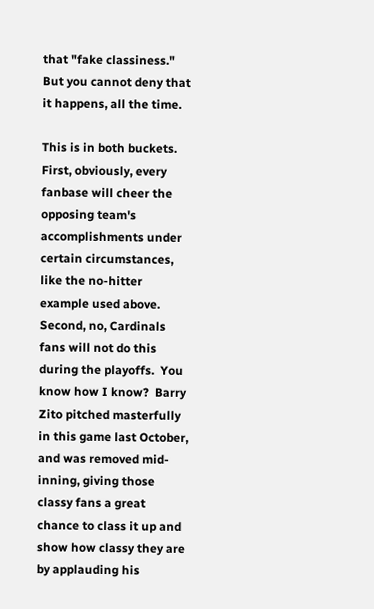that "fake classiness." But you cannot deny that it happens, all the time.

This is in both buckets.  First, obviously, every fanbase will cheer the opposing team's accomplishments under certain circumstances, like the no-hitter example used above.  Second, no, Cardinals fans will not do this during the playoffs.  You know how I know?  Barry Zito pitched masterfully in this game last October, and was removed mid-inning, giving those classy fans a great chance to class it up and show how classy they are by applauding his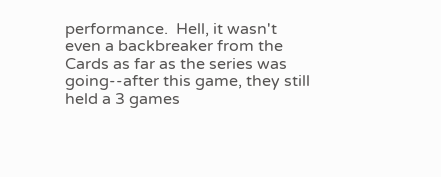performance.  Hell, it wasn't even a backbreaker from the Cards as far as the series was going--after this game, they still held a 3 games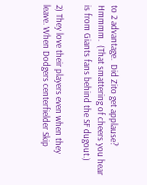to 2 advantage.  Did Zito get applause?  Hmmmm.  (That smattering of cheers you hear is from Giants fans behind the SF dugout.)

2) They love their players even when they leave. When Dodgers centerfielder Skip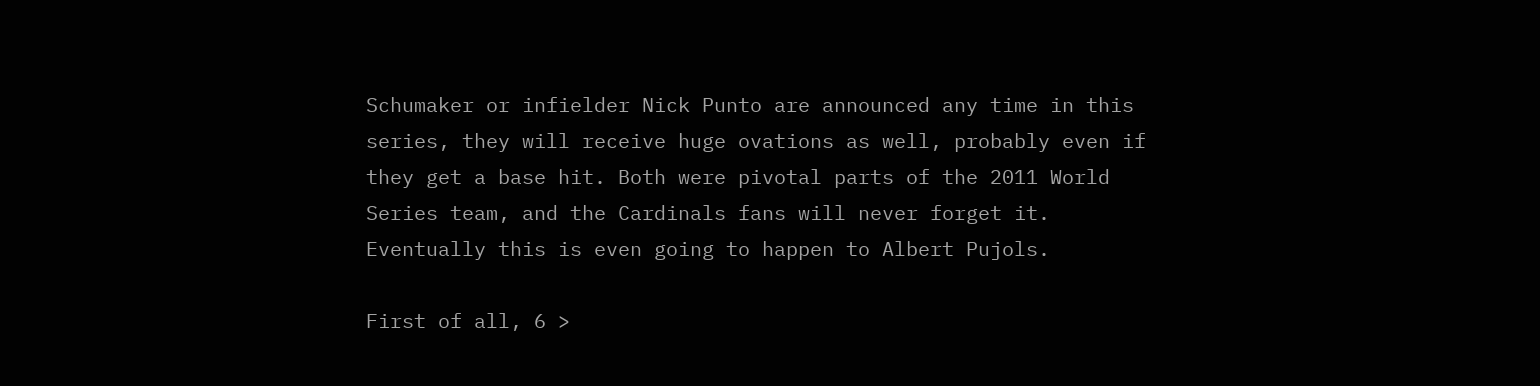Schumaker or infielder Nick Punto are announced any time in this series, they will receive huge ovations as well, probably even if they get a base hit. Both were pivotal parts of the 2011 World Series team, and the Cardinals fans will never forget it. Eventually this is even going to happen to Albert Pujols.

First of all, 6 >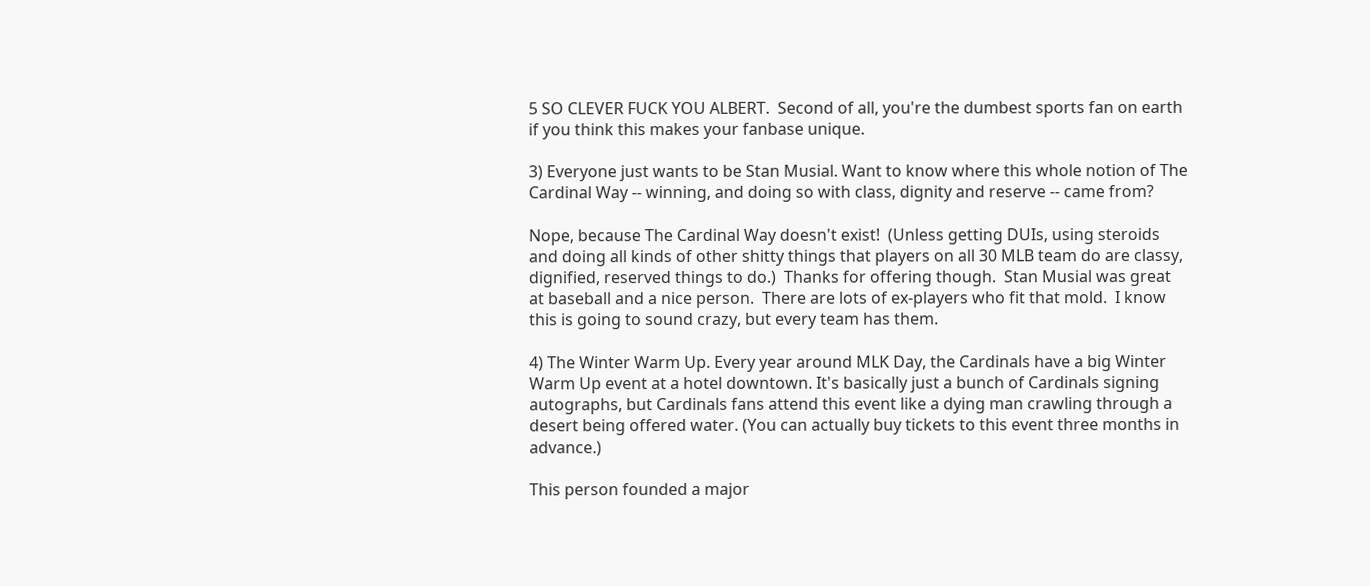5 SO CLEVER FUCK YOU ALBERT.  Second of all, you're the dumbest sports fan on earth if you think this makes your fanbase unique.

3) Everyone just wants to be Stan Musial. Want to know where this whole notion of The Cardinal Way -- winning, and doing so with class, dignity and reserve -- came from?

Nope, because The Cardinal Way doesn't exist!  (Unless getting DUIs, using steroids and doing all kinds of other shitty things that players on all 30 MLB team do are classy, dignified, reserved things to do.)  Thanks for offering though.  Stan Musial was great at baseball and a nice person.  There are lots of ex-players who fit that mold.  I know this is going to sound crazy, but every team has them.

4) The Winter Warm Up. Every year around MLK Day, the Cardinals have a big Winter Warm Up event at a hotel downtown. It's basically just a bunch of Cardinals signing autographs, but Cardinals fans attend this event like a dying man crawling through a desert being offered water. (You can actually buy tickets to this event three months in advance.)

This person founded a major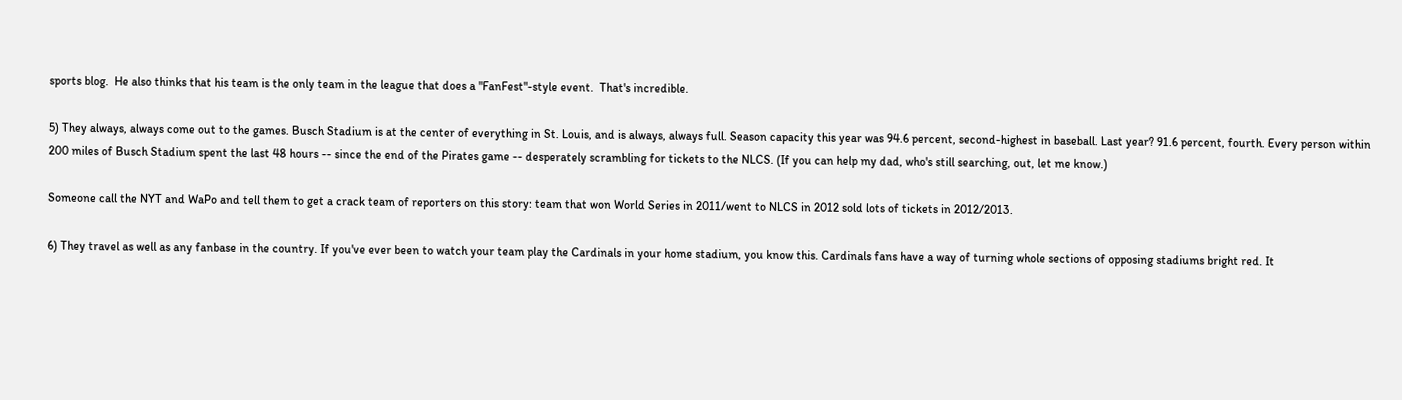sports blog.  He also thinks that his team is the only team in the league that does a "FanFest"-style event.  That's incredible.

5) They always, always come out to the games. Busch Stadium is at the center of everything in St. Louis, and is always, always full. Season capacity this year was 94.6 percent, second-highest in baseball. Last year? 91.6 percent, fourth. Every person within 200 miles of Busch Stadium spent the last 48 hours -- since the end of the Pirates game -- desperately scrambling for tickets to the NLCS. (If you can help my dad, who's still searching, out, let me know.)

Someone call the NYT and WaPo and tell them to get a crack team of reporters on this story: team that won World Series in 2011/went to NLCS in 2012 sold lots of tickets in 2012/2013.

6) They travel as well as any fanbase in the country. If you've ever been to watch your team play the Cardinals in your home stadium, you know this. Cardinals fans have a way of turning whole sections of opposing stadiums bright red. It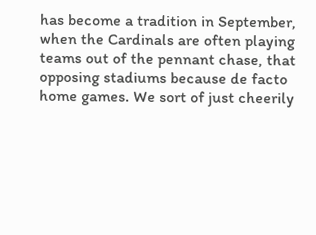has become a tradition in September, when the Cardinals are often playing teams out of the pennant chase, that opposing stadiums because de facto home games. We sort of just cheerily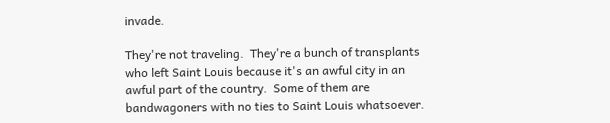invade.

They're not traveling.  They're a bunch of transplants who left Saint Louis because it's an awful city in an awful part of the country.  Some of them are bandwagoners with no ties to Saint Louis whatsoever.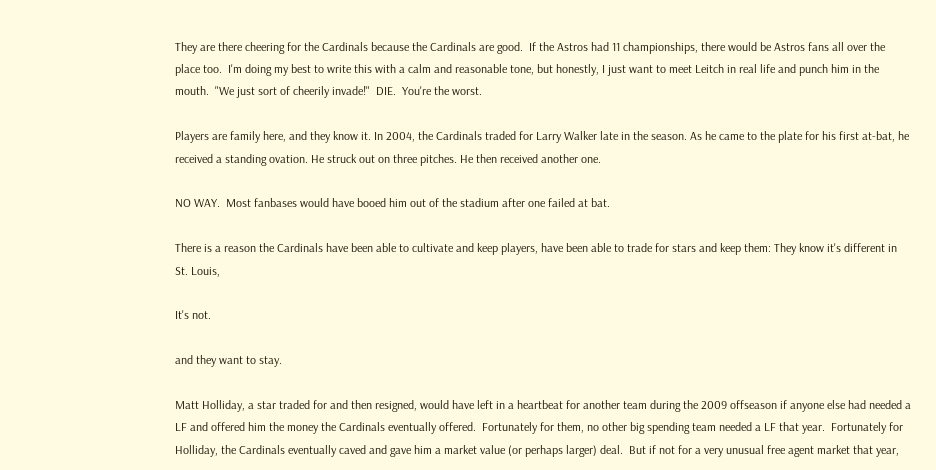They are there cheering for the Cardinals because the Cardinals are good.  If the Astros had 11 championships, there would be Astros fans all over the place too.  I'm doing my best to write this with a calm and reasonable tone, but honestly, I just want to meet Leitch in real life and punch him in the mouth.  "We just sort of cheerily invade!"  DIE.  You're the worst.

Players are family here, and they know it. In 2004, the Cardinals traded for Larry Walker late in the season. As he came to the plate for his first at-bat, he received a standing ovation. He struck out on three pitches. He then received another one.

NO WAY.  Most fanbases would have booed him out of the stadium after one failed at bat.

There is a reason the Cardinals have been able to cultivate and keep players, have been able to trade for stars and keep them: They know it's different in St. Louis,

It's not.

and they want to stay.

Matt Holliday, a star traded for and then resigned, would have left in a heartbeat for another team during the 2009 offseason if anyone else had needed a LF and offered him the money the Cardinals eventually offered.  Fortunately for them, no other big spending team needed a LF that year.  Fortunately for Holliday, the Cardinals eventually caved and gave him a market value (or perhaps larger) deal.  But if not for a very unusual free agent market that year,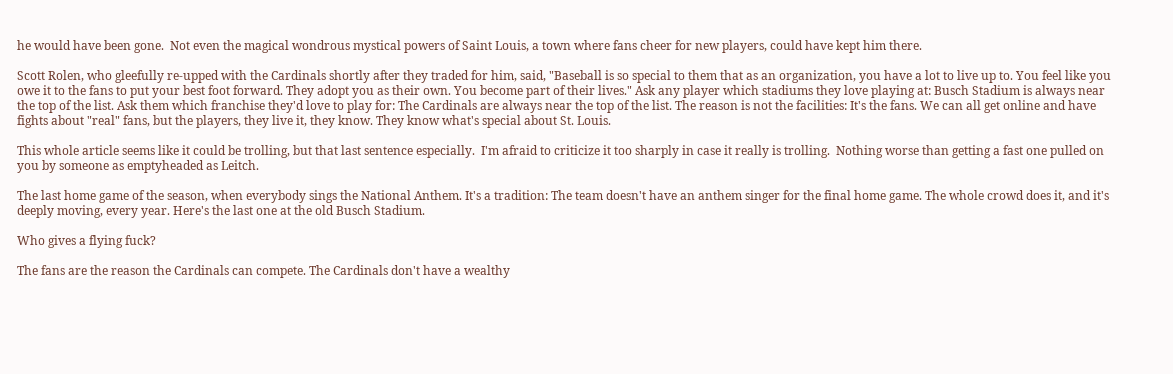he would have been gone.  Not even the magical wondrous mystical powers of Saint Louis, a town where fans cheer for new players, could have kept him there.

Scott Rolen, who gleefully re-upped with the Cardinals shortly after they traded for him, said, "Baseball is so special to them that as an organization, you have a lot to live up to. You feel like you owe it to the fans to put your best foot forward. They adopt you as their own. You become part of their lives." Ask any player which stadiums they love playing at: Busch Stadium is always near the top of the list. Ask them which franchise they'd love to play for: The Cardinals are always near the top of the list. The reason is not the facilities: It's the fans. We can all get online and have fights about "real" fans, but the players, they live it, they know. They know what's special about St. Louis.

This whole article seems like it could be trolling, but that last sentence especially.  I'm afraid to criticize it too sharply in case it really is trolling.  Nothing worse than getting a fast one pulled on you by someone as emptyheaded as Leitch.

The last home game of the season, when everybody sings the National Anthem. It's a tradition: The team doesn't have an anthem singer for the final home game. The whole crowd does it, and it's deeply moving, every year. Here's the last one at the old Busch Stadium.

Who gives a flying fuck?

The fans are the reason the Cardinals can compete. The Cardinals don't have a wealthy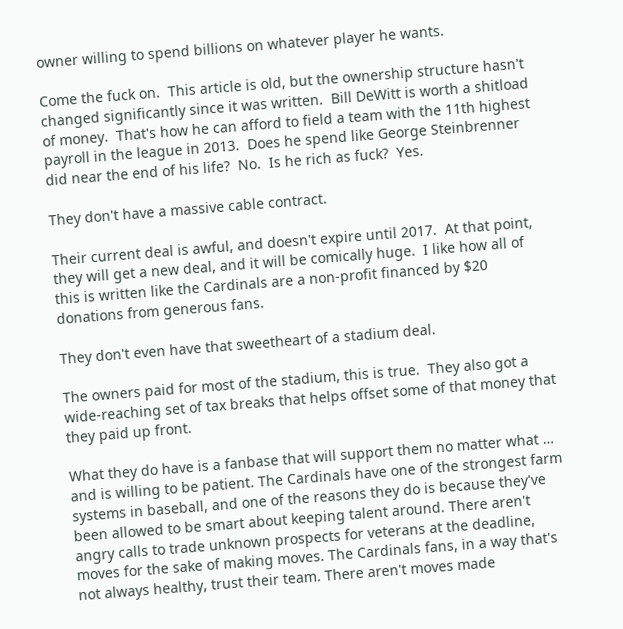owner willing to spend billions on whatever player he wants.

Come the fuck on.  This article is old, but the ownership structure hasn't changed significantly since it was written.  Bill DeWitt is worth a shitload of money.  That's how he can afford to field a team with the 11th highest payroll in the league in 2013.  Does he spend like George Steinbrenner did near the end of his life?  No.  Is he rich as fuck?  Yes.

They don't have a massive cable contract.

Their current deal is awful, and doesn't expire until 2017.  At that point, they will get a new deal, and it will be comically huge.  I like how all of this is written like the Cardinals are a non-profit financed by $20 donations from generous fans.

They don't even have that sweetheart of a stadium deal.

The owners paid for most of the stadium, this is true.  They also got a wide-reaching set of tax breaks that helps offset some of that money that they paid up front.

What they do have is a fanbase that will support them no matter what … and is willing to be patient. The Cardinals have one of the strongest farm systems in baseball, and one of the reasons they do is because they've been allowed to be smart about keeping talent around. There aren't angry calls to trade unknown prospects for veterans at the deadline, moves for the sake of making moves. The Cardinals fans, in a way that's not always healthy, trust their team. There aren't moves made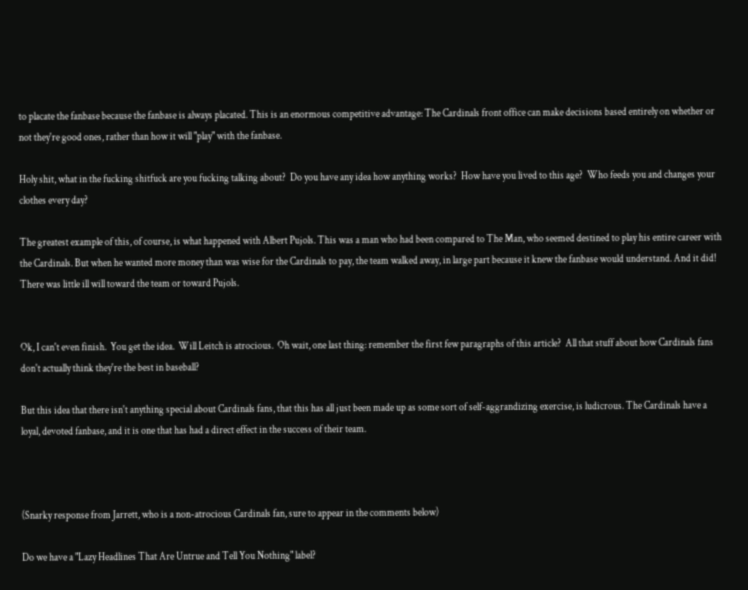to placate the fanbase because the fanbase is always placated. This is an enormous competitive advantage: The Cardinals front office can make decisions based entirely on whether or not they're good ones, rather than how it will "play" with the fanbase.

Holy shit, what in the fucking shitfuck are you fucking talking about?  Do you have any idea how anything works?  How have you lived to this age?  Who feeds you and changes your clothes every day?

The greatest example of this, of course, is what happened with Albert Pujols. This was a man who had been compared to The Man, who seemed destined to play his entire career with the Cardinals. But when he wanted more money than was wise for the Cardinals to pay, the team walked away, in large part because it knew the fanbase would understand. And it did! There was little ill will toward the team or toward Pujols.


Ok, I can't even finish.  You get the idea.  Will Leitch is atrocious.  Oh wait, one last thing: remember the first few paragraphs of this article?  All that stuff about how Cardinals fans don't actually think they're the best in baseball?

But this idea that there isn't anything special about Cardinals fans, that this has all just been made up as some sort of self-aggrandizing exercise, is ludicrous. The Cardinals have a loyal, devoted fanbase, and it is one that has had a direct effect in the success of their team.



(Snarky response from Jarrett, who is a non-atrocious Cardinals fan, sure to appear in the comments below)

Do we have a "Lazy Headlines That Are Untrue and Tell You Nothing" label?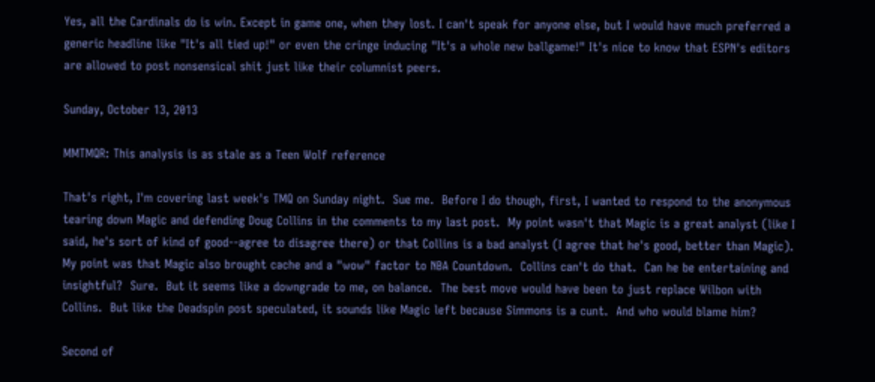Yes, all the Cardinals do is win. Except in game one, when they lost. I can't speak for anyone else, but I would have much preferred a generic headline like "It's all tied up!" or even the cringe inducing "It's a whole new ballgame!" It's nice to know that ESPN's editors are allowed to post nonsensical shit just like their columnist peers.

Sunday, October 13, 2013

MMTMQR: This analysis is as stale as a Teen Wolf reference

That's right, I'm covering last week's TMQ on Sunday night.  Sue me.  Before I do though, first, I wanted to respond to the anonymous tearing down Magic and defending Doug Collins in the comments to my last post.  My point wasn't that Magic is a great analyst (like I said, he's sort of kind of good--agree to disagree there) or that Collins is a bad analyst (I agree that he's good, better than Magic).  My point was that Magic also brought cache and a "wow" factor to NBA Countdown.  Collins can't do that.  Can he be entertaining and insightful?  Sure.  But it seems like a downgrade to me, on balance.  The best move would have been to just replace Wilbon with Collins.  But like the Deadspin post speculated, it sounds like Magic left because Simmons is a cunt.  And who would blame him?

Second of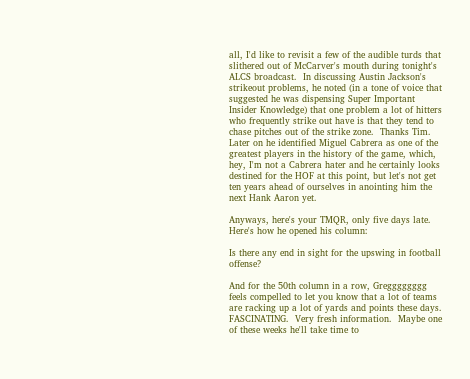all, I'd like to revisit a few of the audible turds that slithered out of McCarver's mouth during tonight's ALCS broadcast.  In discussing Austin Jackson's strikeout problems, he noted (in a tone of voice that suggested he was dispensing Super Important Insider Knowledge) that one problem a lot of hitters who frequently strike out have is that they tend to chase pitches out of the strike zone.  Thanks Tim.  Later on he identified Miguel Cabrera as one of the greatest players in the history of the game, which, hey, I'm not a Cabrera hater and he certainly looks destined for the HOF at this point, but let's not get ten years ahead of ourselves in anointing him the next Hank Aaron yet.

Anyways, here's your TMQR, only five days late.  Here's how he opened his column:

Is there any end in sight for the upswing in football offense?

And for the 50th column in a row, Gregggggggg feels compelled to let you know that a lot of teams are racking up a lot of yards and points these days.  FASCINATING.  Very fresh information.  Maybe one of these weeks he'll take time to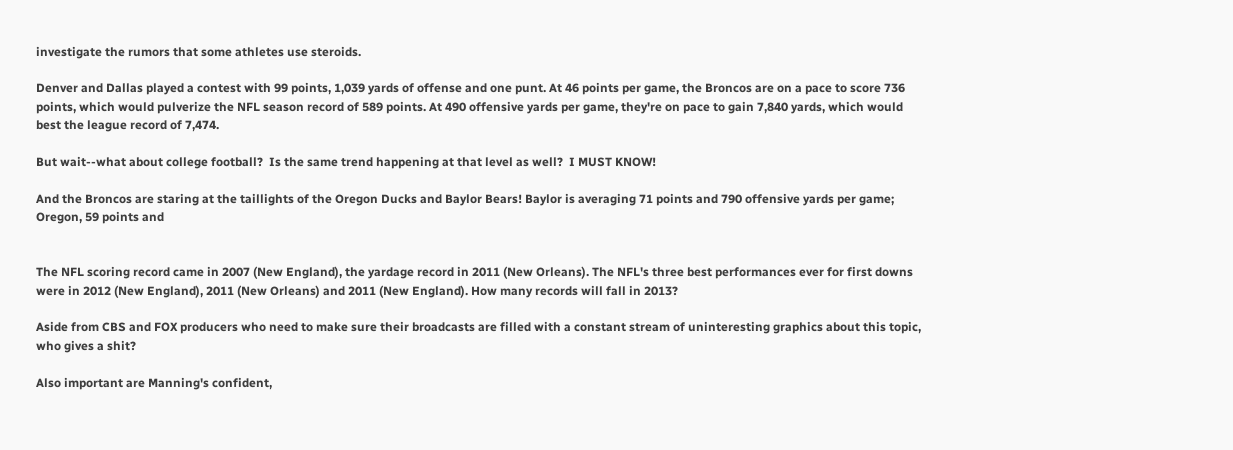investigate the rumors that some athletes use steroids.

Denver and Dallas played a contest with 99 points, 1,039 yards of offense and one punt. At 46 points per game, the Broncos are on a pace to score 736 points, which would pulverize the NFL season record of 589 points. At 490 offensive yards per game, they're on pace to gain 7,840 yards, which would best the league record of 7,474.

But wait--what about college football?  Is the same trend happening at that level as well?  I MUST KNOW!

And the Broncos are staring at the taillights of the Oregon Ducks and Baylor Bears! Baylor is averaging 71 points and 790 offensive yards per game; Oregon, 59 points and


The NFL scoring record came in 2007 (New England), the yardage record in 2011 (New Orleans). The NFL's three best performances ever for first downs were in 2012 (New England), 2011 (New Orleans) and 2011 (New England). How many records will fall in 2013?

Aside from CBS and FOX producers who need to make sure their broadcasts are filled with a constant stream of uninteresting graphics about this topic, who gives a shit?

Also important are Manning's confident,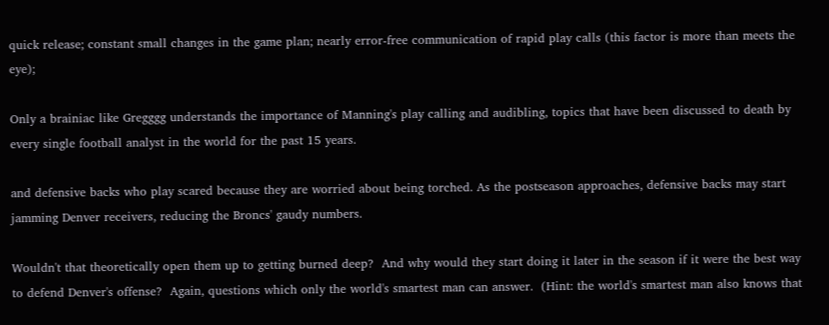quick release; constant small changes in the game plan; nearly error-free communication of rapid play calls (this factor is more than meets the eye);

Only a brainiac like Gregggg understands the importance of Manning's play calling and audibling, topics that have been discussed to death by every single football analyst in the world for the past 15 years.

and defensive backs who play scared because they are worried about being torched. As the postseason approaches, defensive backs may start jamming Denver receivers, reducing the Broncs' gaudy numbers.

Wouldn't that theoretically open them up to getting burned deep?  And why would they start doing it later in the season if it were the best way to defend Denver's offense?  Again, questions which only the world's smartest man can answer.  (Hint: the world's smartest man also knows that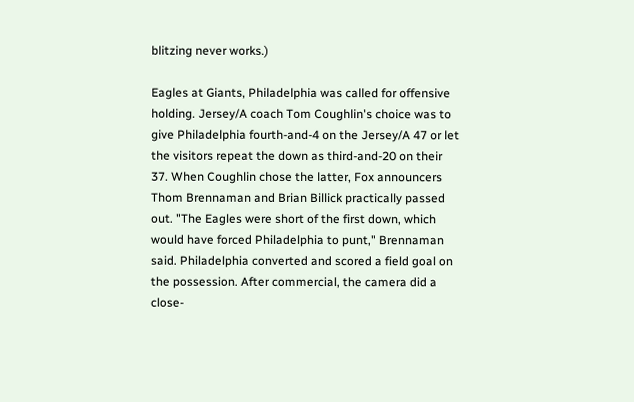blitzing never works.)

Eagles at Giants, Philadelphia was called for offensive holding. Jersey/A coach Tom Coughlin's choice was to give Philadelphia fourth-and-4 on the Jersey/A 47 or let the visitors repeat the down as third-and-20 on their 37. When Coughlin chose the latter, Fox announcers Thom Brennaman and Brian Billick practically passed out. "The Eagles were short of the first down, which would have forced Philadelphia to punt," Brennaman said. Philadelphia converted and scored a field goal on the possession. After commercial, the camera did a close-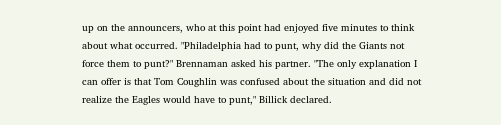up on the announcers, who at this point had enjoyed five minutes to think about what occurred. "Philadelphia had to punt, why did the Giants not force them to punt?" Brennaman asked his partner. "The only explanation I can offer is that Tom Coughlin was confused about the situation and did not realize the Eagles would have to punt," Billick declared.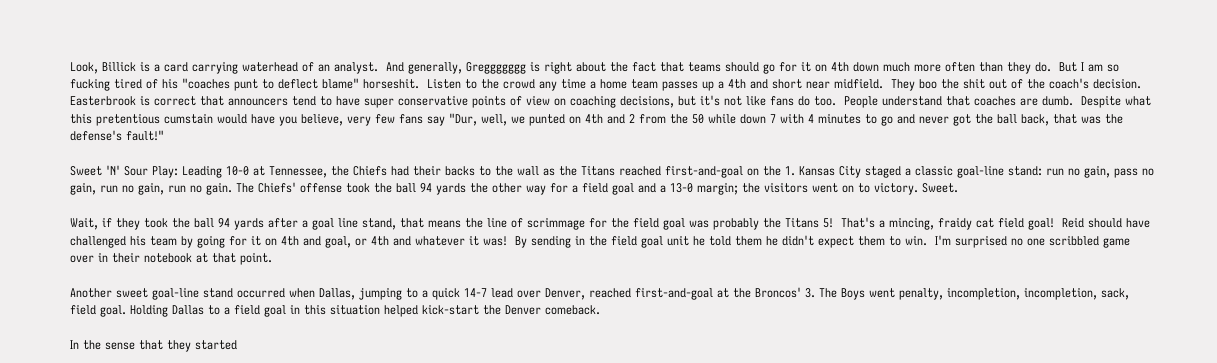Look, Billick is a card carrying waterhead of an analyst.  And generally, Greggggggg is right about the fact that teams should go for it on 4th down much more often than they do.  But I am so fucking tired of his "coaches punt to deflect blame" horseshit.  Listen to the crowd any time a home team passes up a 4th and short near midfield.  They boo the shit out of the coach's decision.  Easterbrook is correct that announcers tend to have super conservative points of view on coaching decisions, but it's not like fans do too.  People understand that coaches are dumb.  Despite what this pretentious cumstain would have you believe, very few fans say "Dur, well, we punted on 4th and 2 from the 50 while down 7 with 4 minutes to go and never got the ball back, that was the defense's fault!"

Sweet 'N' Sour Play: Leading 10-0 at Tennessee, the Chiefs had their backs to the wall as the Titans reached first-and-goal on the 1. Kansas City staged a classic goal-line stand: run no gain, pass no gain, run no gain, run no gain. The Chiefs' offense took the ball 94 yards the other way for a field goal and a 13-0 margin; the visitors went on to victory. Sweet.

Wait, if they took the ball 94 yards after a goal line stand, that means the line of scrimmage for the field goal was probably the Titans 5!  That's a mincing, fraidy cat field goal!  Reid should have challenged his team by going for it on 4th and goal, or 4th and whatever it was!  By sending in the field goal unit he told them he didn't expect them to win.  I'm surprised no one scribbled game over in their notebook at that point.

Another sweet goal-line stand occurred when Dallas, jumping to a quick 14-7 lead over Denver, reached first-and-goal at the Broncos' 3. The Boys went penalty, incompletion, incompletion, sack, field goal. Holding Dallas to a field goal in this situation helped kick-start the Denver comeback.

In the sense that they started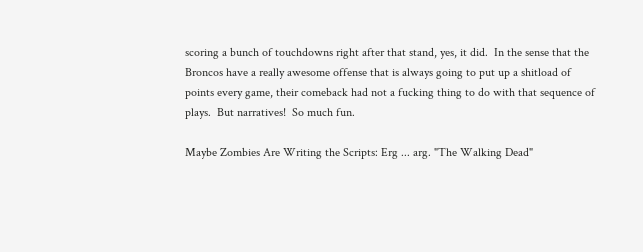scoring a bunch of touchdowns right after that stand, yes, it did.  In the sense that the Broncos have a really awesome offense that is always going to put up a shitload of points every game, their comeback had not a fucking thing to do with that sequence of plays.  But narratives!  So much fun.

Maybe Zombies Are Writing the Scripts: Erg ... arg. "The Walking Dead"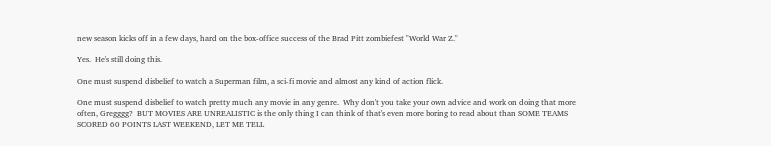new season kicks off in a few days, hard on the box-office success of the Brad Pitt zombiefest "World War Z."

Yes.  He's still doing this.

One must suspend disbelief to watch a Superman film, a sci-fi movie and almost any kind of action flick.

One must suspend disbelief to watch pretty much any movie in any genre.  Why don't you take your own advice and work on doing that more often, Gregggg?  BUT MOVIES ARE UNREALISTIC is the only thing I can think of that's even more boring to read about than SOME TEAMS SCORED 60 POINTS LAST WEEKEND, LET ME TELL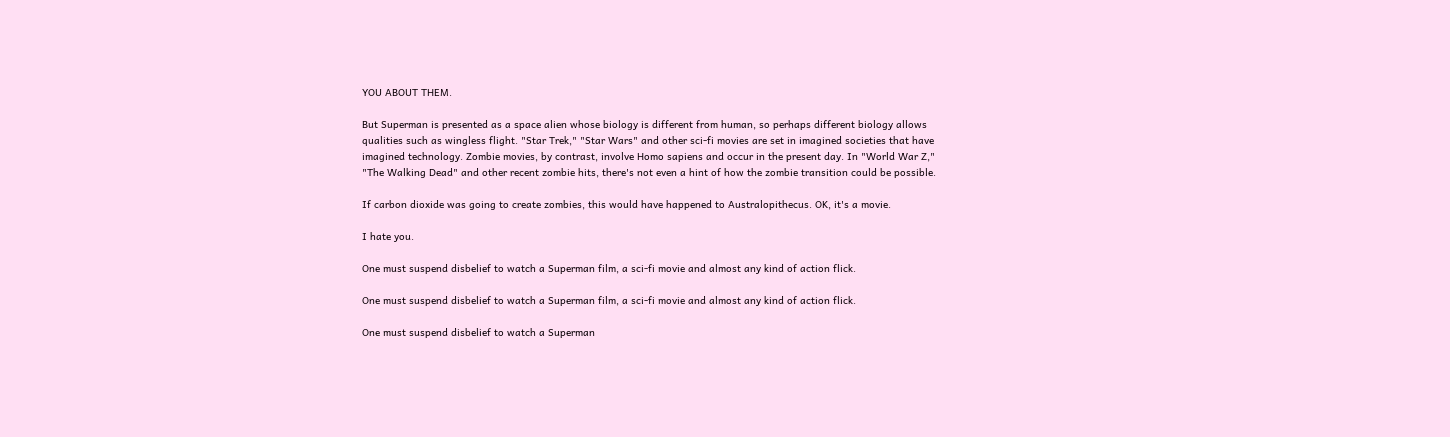YOU ABOUT THEM.

But Superman is presented as a space alien whose biology is different from human, so perhaps different biology allows qualities such as wingless flight. "Star Trek," "Star Wars" and other sci-fi movies are set in imagined societies that have imagined technology. Zombie movies, by contrast, involve Homo sapiens and occur in the present day. In "World War Z," "The Walking Dead" and other recent zombie hits, there's not even a hint of how the zombie transition could be possible.

If carbon dioxide was going to create zombies, this would have happened to Australopithecus. OK, it's a movie.

I hate you.

One must suspend disbelief to watch a Superman film, a sci-fi movie and almost any kind of action flick.

One must suspend disbelief to watch a Superman film, a sci-fi movie and almost any kind of action flick.

One must suspend disbelief to watch a Superman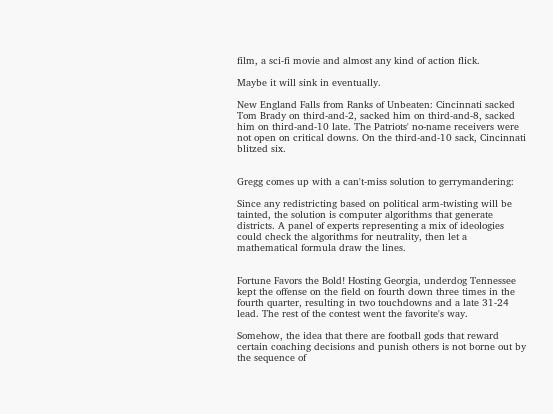film, a sci-fi movie and almost any kind of action flick.

Maybe it will sink in eventually.

New England Falls from Ranks of Unbeaten: Cincinnati sacked Tom Brady on third-and-2, sacked him on third-and-8, sacked him on third-and-10 late. The Patriots' no-name receivers were not open on critical downs. On the third-and-10 sack, Cincinnati blitzed six.


Gregg comes up with a can't-miss solution to gerrymandering:

Since any redistricting based on political arm-twisting will be tainted, the solution is computer algorithms that generate districts. A panel of experts representing a mix of ideologies could check the algorithms for neutrality, then let a mathematical formula draw the lines.


Fortune Favors the Bold! Hosting Georgia, underdog Tennessee kept the offense on the field on fourth down three times in the fourth quarter, resulting in two touchdowns and a late 31-24 lead. The rest of the contest went the favorite's way.

Somehow, the idea that there are football gods that reward certain coaching decisions and punish others is not borne out by the sequence of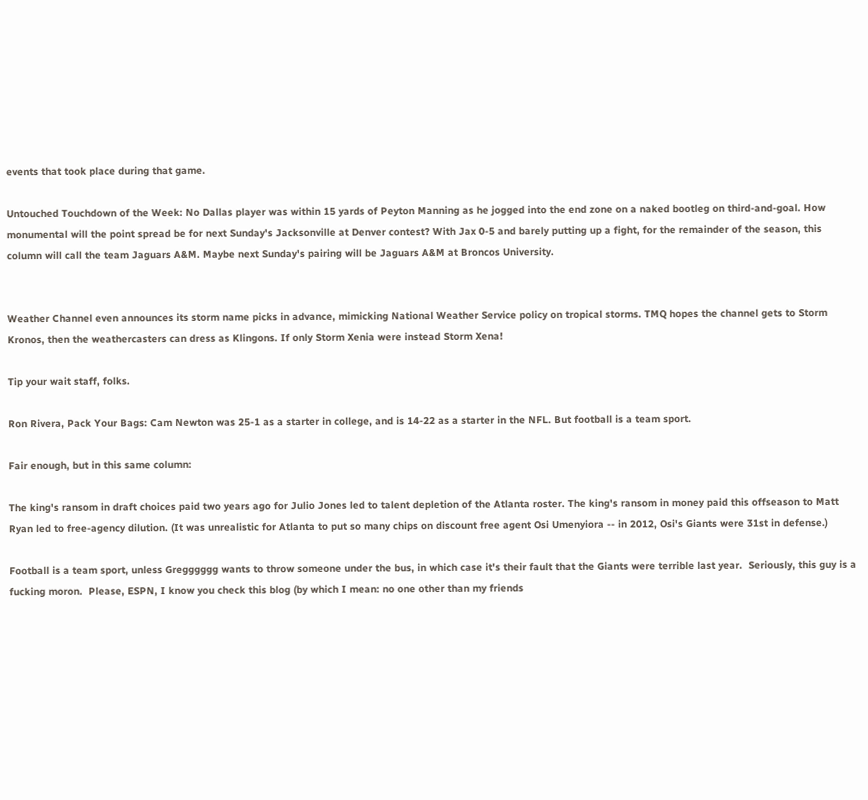events that took place during that game.

Untouched Touchdown of the Week: No Dallas player was within 15 yards of Peyton Manning as he jogged into the end zone on a naked bootleg on third-and-goal. How monumental will the point spread be for next Sunday's Jacksonville at Denver contest? With Jax 0-5 and barely putting up a fight, for the remainder of the season, this column will call the team Jaguars A&M. Maybe next Sunday's pairing will be Jaguars A&M at Broncos University.


Weather Channel even announces its storm name picks in advance, mimicking National Weather Service policy on tropical storms. TMQ hopes the channel gets to Storm Kronos, then the weathercasters can dress as Klingons. If only Storm Xenia were instead Storm Xena!

Tip your wait staff, folks.

Ron Rivera, Pack Your Bags: Cam Newton was 25-1 as a starter in college, and is 14-22 as a starter in the NFL. But football is a team sport.

Fair enough, but in this same column:

The king's ransom in draft choices paid two years ago for Julio Jones led to talent depletion of the Atlanta roster. The king's ransom in money paid this offseason to Matt Ryan led to free-agency dilution. (It was unrealistic for Atlanta to put so many chips on discount free agent Osi Umenyiora -- in 2012, Osi's Giants were 31st in defense.)

Football is a team sport, unless Gregggggg wants to throw someone under the bus, in which case it's their fault that the Giants were terrible last year.  Seriously, this guy is a fucking moron.  Please, ESPN, I know you check this blog (by which I mean: no one other than my friends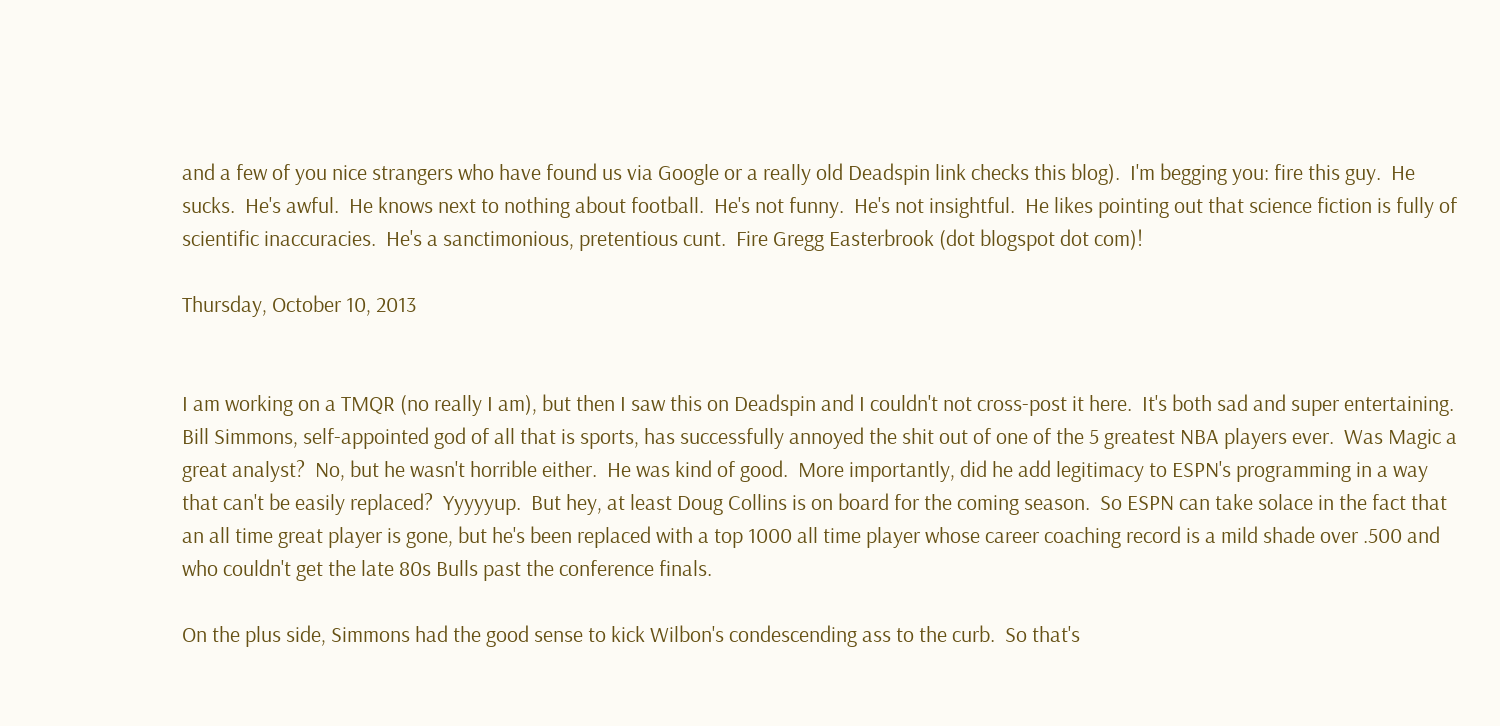and a few of you nice strangers who have found us via Google or a really old Deadspin link checks this blog).  I'm begging you: fire this guy.  He sucks.  He's awful.  He knows next to nothing about football.  He's not funny.  He's not insightful.  He likes pointing out that science fiction is fully of scientific inaccuracies.  He's a sanctimonious, pretentious cunt.  Fire Gregg Easterbrook (dot blogspot dot com)!

Thursday, October 10, 2013


I am working on a TMQR (no really I am), but then I saw this on Deadspin and I couldn't not cross-post it here.  It's both sad and super entertaining.  Bill Simmons, self-appointed god of all that is sports, has successfully annoyed the shit out of one of the 5 greatest NBA players ever.  Was Magic a great analyst?  No, but he wasn't horrible either.  He was kind of good.  More importantly, did he add legitimacy to ESPN's programming in a way that can't be easily replaced?  Yyyyyup.  But hey, at least Doug Collins is on board for the coming season.  So ESPN can take solace in the fact that an all time great player is gone, but he's been replaced with a top 1000 all time player whose career coaching record is a mild shade over .500 and who couldn't get the late 80s Bulls past the conference finals.

On the plus side, Simmons had the good sense to kick Wilbon's condescending ass to the curb.  So that's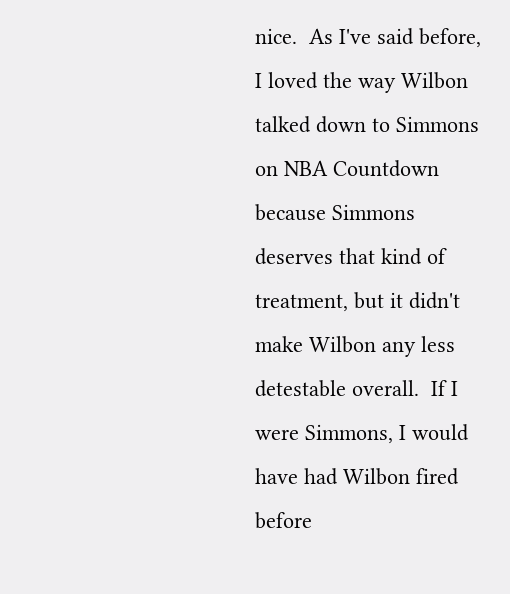nice.  As I've said before, I loved the way Wilbon talked down to Simmons on NBA Countdown because Simmons deserves that kind of treatment, but it didn't make Wilbon any less detestable overall.  If I were Simmons, I would have had Wilbon fired before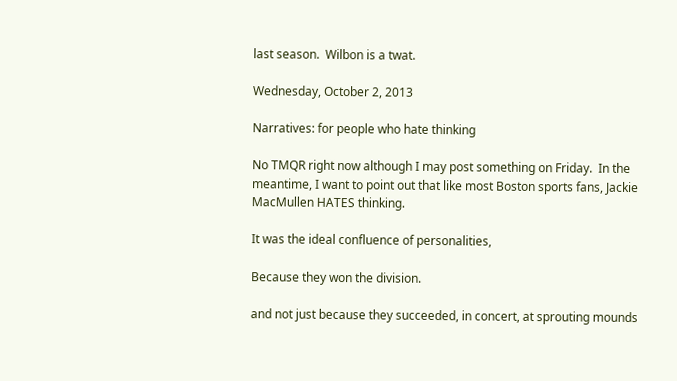last season.  Wilbon is a twat.

Wednesday, October 2, 2013

Narratives: for people who hate thinking

No TMQR right now although I may post something on Friday.  In the meantime, I want to point out that like most Boston sports fans, Jackie MacMullen HATES thinking.

It was the ideal confluence of personalities,

Because they won the division.

and not just because they succeeded, in concert, at sprouting mounds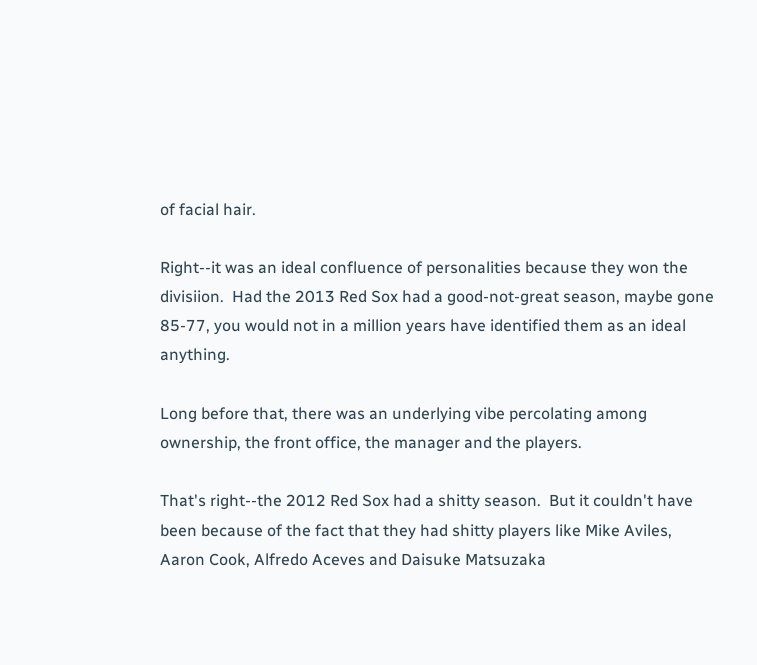of facial hair.

Right--it was an ideal confluence of personalities because they won the divisiion.  Had the 2013 Red Sox had a good-not-great season, maybe gone 85-77, you would not in a million years have identified them as an ideal anything.

Long before that, there was an underlying vibe percolating among ownership, the front office, the manager and the players.

That's right--the 2012 Red Sox had a shitty season.  But it couldn't have been because of the fact that they had shitty players like Mike Aviles, Aaron Cook, Alfredo Aceves and Daisuke Matsuzaka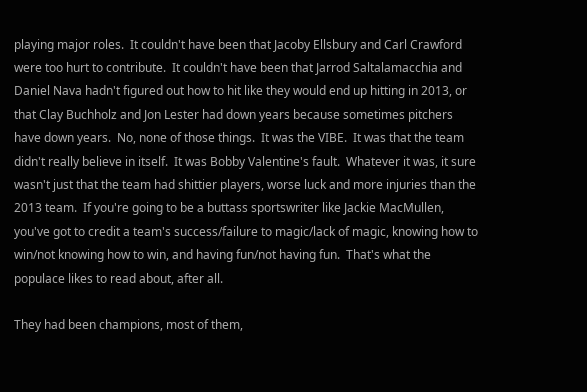playing major roles.  It couldn't have been that Jacoby Ellsbury and Carl Crawford were too hurt to contribute.  It couldn't have been that Jarrod Saltalamacchia and Daniel Nava hadn't figured out how to hit like they would end up hitting in 2013, or that Clay Buchholz and Jon Lester had down years because sometimes pitchers have down years.  No, none of those things.  It was the VIBE.  It was that the team didn't really believe in itself.  It was Bobby Valentine's fault.  Whatever it was, it sure wasn't just that the team had shittier players, worse luck and more injuries than the 2013 team.  If you're going to be a buttass sportswriter like Jackie MacMullen, you've got to credit a team's success/failure to magic/lack of magic, knowing how to win/not knowing how to win, and having fun/not having fun.  That's what the populace likes to read about, after all.

They had been champions, most of them,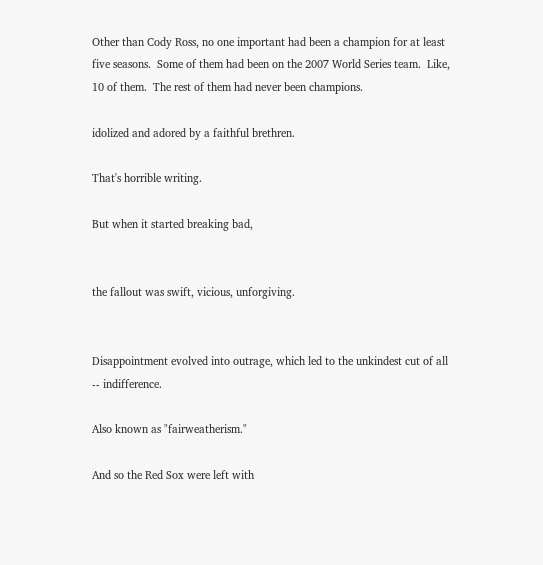Other than Cody Ross, no one important had been a champion for at least five seasons.  Some of them had been on the 2007 World Series team.  Like, 10 of them.  The rest of them had never been champions.

idolized and adored by a faithful brethren.

That's horrible writing.

But when it started breaking bad,


the fallout was swift, vicious, unforgiving.


Disappointment evolved into outrage, which led to the unkindest cut of all -- indifference.

Also known as "fairweatherism."

And so the Red Sox were left with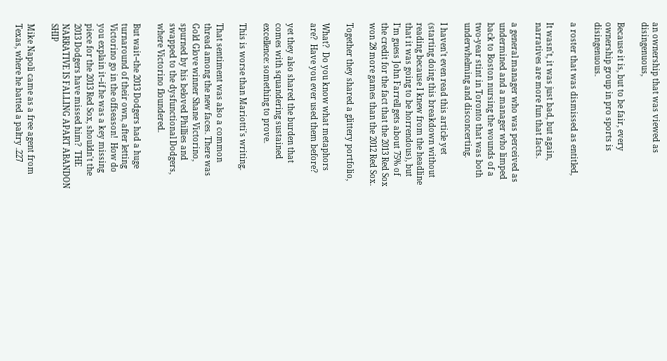an ownership that was viewed as disingenuous,

Because it is, but to be fair, every ownership group in pro sports is disingenuous.

a roster that was dismissed as entitled,

It wasn't, it was just bad, but again, narratives are more fun that facts.

a general manager who was perceived as undermined and a manager who limped back to Boston nursing the wounds of a two-year stint in Toronto that was both underwhelming and disconcerting.

I haven't even read this article yet (starting doing this breakdown without reading because I knew from the headline that it was going to be horrendous), but I'm guess John Farrell gets about 75% of the credit for the fact that the 2013 Red Sox won 28 more games than the 2012 Red Sox.

Together they shared a glittery portfolio,

What?  Do you know what metaphors are?  Have you ever used them before?

yet they also shared the burden that comes with squandering sustained excellence: something to prove.

This is worse than Mariotti's writing.

That sentiment was also a common thread among the new faces. There was Gold Glove winner Shane Victorino, spurned by his beloved Phillies and swapped to the dysfunctional Dodgers, where Victorino floundered.

But wait--the 2013 Dodgers had a huge turnaround of their own, after letting Victorino go in the offseason!  How do you explain it--if he was a key missing piece for the 2013 Red Sox, shouldn't the 2013 Dodgers have missed him?  THE NARRATIVE IS FALLING APART ABANDON SHIP

Mike Napoli came as a free agent from Texas, where he batted a paltry .227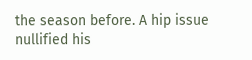the season before. A hip issue nullified his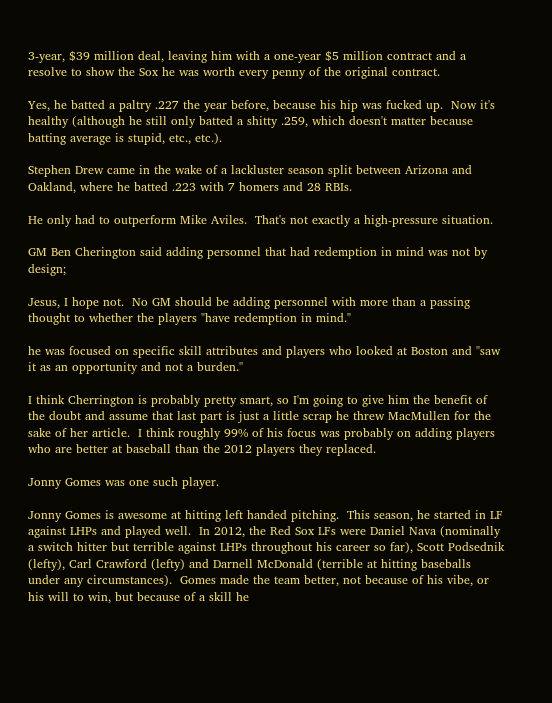3-year, $39 million deal, leaving him with a one-year $5 million contract and a resolve to show the Sox he was worth every penny of the original contract.

Yes, he batted a paltry .227 the year before, because his hip was fucked up.  Now it's healthy (although he still only batted a shitty .259, which doesn't matter because batting average is stupid, etc., etc.).

Stephen Drew came in the wake of a lackluster season split between Arizona and Oakland, where he batted .223 with 7 homers and 28 RBIs.

He only had to outperform Mike Aviles.  That's not exactly a high-pressure situation.

GM Ben Cherington said adding personnel that had redemption in mind was not by design;

Jesus, I hope not.  No GM should be adding personnel with more than a passing thought to whether the players "have redemption in mind."

he was focused on specific skill attributes and players who looked at Boston and "saw it as an opportunity and not a burden.''

I think Cherrington is probably pretty smart, so I'm going to give him the benefit of the doubt and assume that last part is just a little scrap he threw MacMullen for the sake of her article.  I think roughly 99% of his focus was probably on adding players who are better at baseball than the 2012 players they replaced.

Jonny Gomes was one such player.

Jonny Gomes is awesome at hitting left handed pitching.  This season, he started in LF against LHPs and played well.  In 2012, the Red Sox LFs were Daniel Nava (nominally a switch hitter but terrible against LHPs throughout his career so far), Scott Podsednik (lefty), Carl Crawford (lefty) and Darnell McDonald (terrible at hitting baseballs under any circumstances).  Gomes made the team better, not because of his vibe, or his will to win, but because of a skill he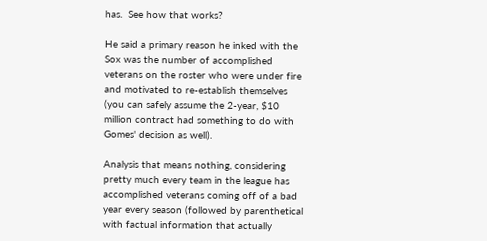has.  See how that works?

He said a primary reason he inked with the Sox was the number of accomplished veterans on the roster who were under fire and motivated to re-establish themselves (you can safely assume the 2-year, $10 million contract had something to do with Gomes' decision as well).

Analysis that means nothing, considering pretty much every team in the league has accomplished veterans coming off of a bad year every season (followed by parenthetical with factual information that actually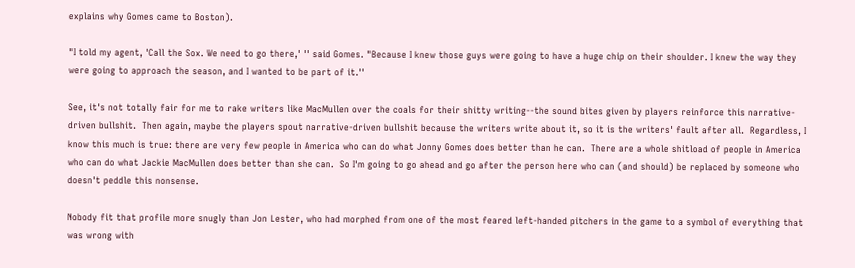explains why Gomes came to Boston).

"I told my agent, 'Call the Sox. We need to go there,' '' said Gomes. "Because I knew those guys were going to have a huge chip on their shoulder. I knew the way they were going to approach the season, and I wanted to be part of it.''

See, it's not totally fair for me to rake writers like MacMullen over the coals for their shitty writing--the sound bites given by players reinforce this narrative-driven bullshit.  Then again, maybe the players spout narrative-driven bullshit because the writers write about it, so it is the writers' fault after all.  Regardless, I know this much is true: there are very few people in America who can do what Jonny Gomes does better than he can.  There are a whole shitload of people in America who can do what Jackie MacMullen does better than she can.  So I'm going to go ahead and go after the person here who can (and should) be replaced by someone who doesn't peddle this nonsense.

Nobody fit that profile more snugly than Jon Lester, who had morphed from one of the most feared left-handed pitchers in the game to a symbol of everything that was wrong with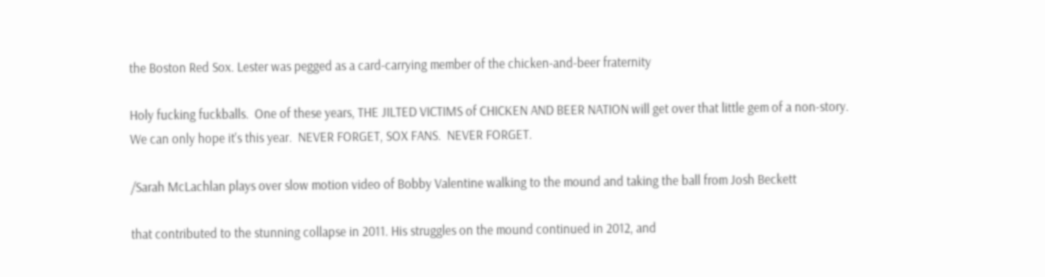the Boston Red Sox. Lester was pegged as a card-carrying member of the chicken-and-beer fraternity

Holy fucking fuckballs.  One of these years, THE JILTED VICTIMS of CHICKEN AND BEER NATION will get over that little gem of a non-story.  We can only hope it's this year.  NEVER FORGET, SOX FANS.  NEVER FORGET.

/Sarah McLachlan plays over slow motion video of Bobby Valentine walking to the mound and taking the ball from Josh Beckett

that contributed to the stunning collapse in 2011. His struggles on the mound continued in 2012, and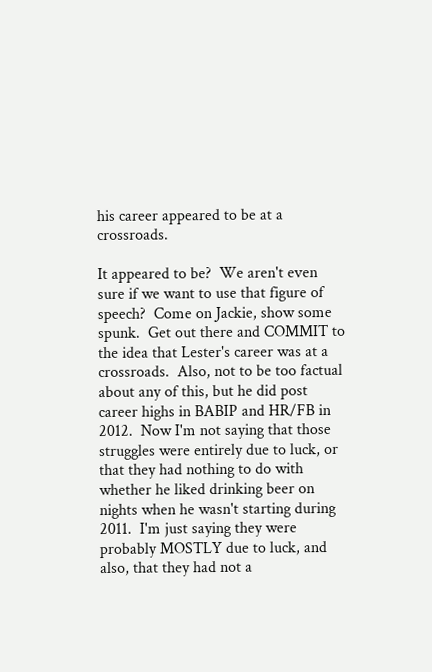his career appeared to be at a crossroads.

It appeared to be?  We aren't even sure if we want to use that figure of speech?  Come on Jackie, show some spunk.  Get out there and COMMIT to the idea that Lester's career was at a crossroads.  Also, not to be too factual about any of this, but he did post career highs in BABIP and HR/FB in 2012.  Now I'm not saying that those struggles were entirely due to luck, or that they had nothing to do with whether he liked drinking beer on nights when he wasn't starting during 2011.  I'm just saying they were probably MOSTLY due to luck, and also, that they had not a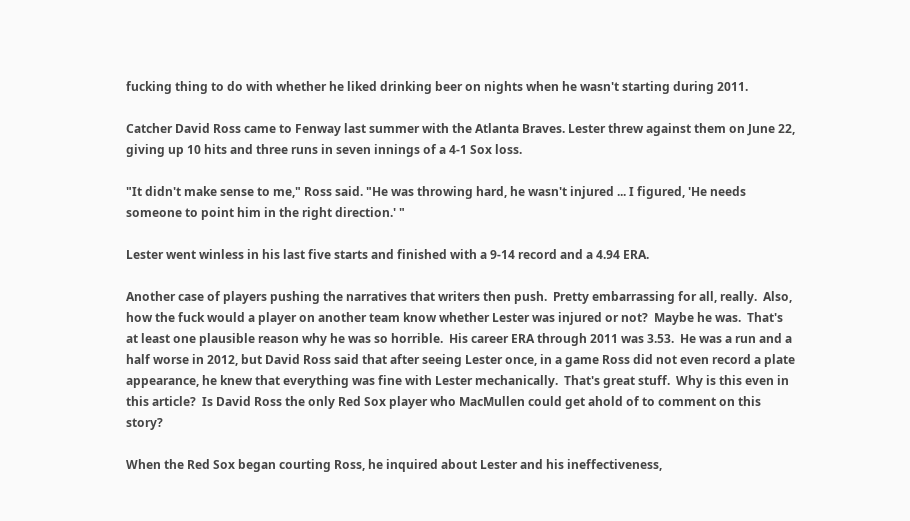fucking thing to do with whether he liked drinking beer on nights when he wasn't starting during 2011.

Catcher David Ross came to Fenway last summer with the Atlanta Braves. Lester threw against them on June 22, giving up 10 hits and three runs in seven innings of a 4-1 Sox loss.

"It didn't make sense to me," Ross said. "He was throwing hard, he wasn't injured ... I figured, 'He needs someone to point him in the right direction.' "

Lester went winless in his last five starts and finished with a 9-14 record and a 4.94 ERA.

Another case of players pushing the narratives that writers then push.  Pretty embarrassing for all, really.  Also, how the fuck would a player on another team know whether Lester was injured or not?  Maybe he was.  That's at least one plausible reason why he was so horrible.  His career ERA through 2011 was 3.53.  He was a run and a half worse in 2012, but David Ross said that after seeing Lester once, in a game Ross did not even record a plate appearance, he knew that everything was fine with Lester mechanically.  That's great stuff.  Why is this even in this article?  Is David Ross the only Red Sox player who MacMullen could get ahold of to comment on this story?

When the Red Sox began courting Ross, he inquired about Lester and his ineffectiveness,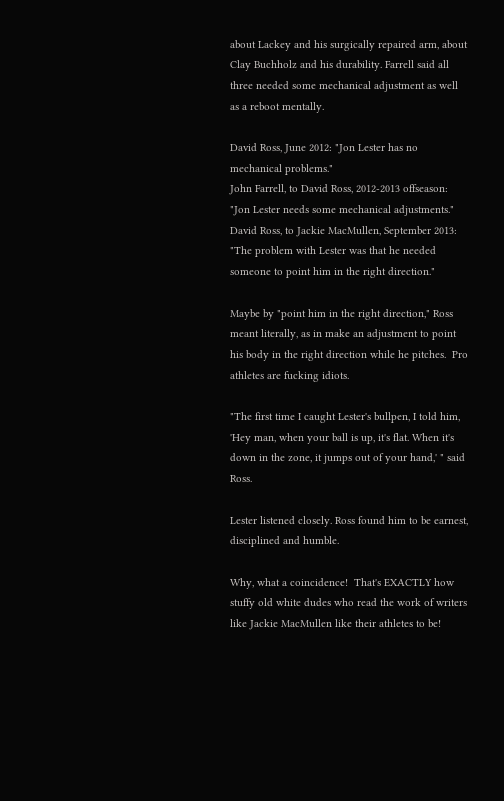about Lackey and his surgically repaired arm, about Clay Buchholz and his durability. Farrell said all three needed some mechanical adjustment as well as a reboot mentally.

David Ross, June 2012: "Jon Lester has no mechanical problems."
John Farrell, to David Ross, 2012-2013 offseason: "Jon Lester needs some mechanical adjustments."
David Ross, to Jackie MacMullen, September 2013: "The problem with Lester was that he needed someone to point him in the right direction."

Maybe by "point him in the right direction," Ross meant literally, as in make an adjustment to point his body in the right direction while he pitches.  Pro athletes are fucking idiots.

"The first time I caught Lester's bullpen, I told him, 'Hey man, when your ball is up, it's flat. When it's down in the zone, it jumps out of your hand,' " said Ross.

Lester listened closely. Ross found him to be earnest, disciplined and humble.

Why, what a coincidence!  That's EXACTLY how stuffy old white dudes who read the work of writers like Jackie MacMullen like their athletes to be!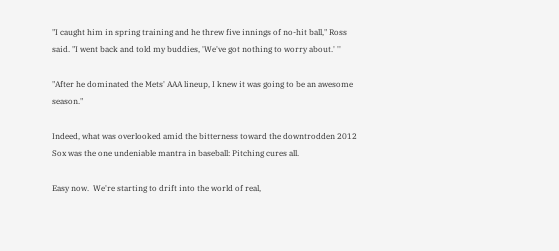"I caught him in spring training and he threw five innings of no-hit ball," Ross said. "I went back and told my buddies, 'We've got nothing to worry about.' ''

"After he dominated the Mets' AAA lineup, I knew it was going to be an awesome season."

Indeed, what was overlooked amid the bitterness toward the downtrodden 2012 Sox was the one undeniable mantra in baseball: Pitching cures all.

Easy now.  We're starting to drift into the world of real,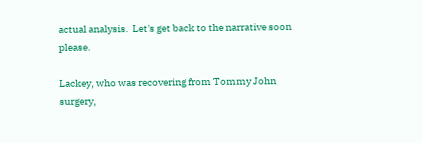actual analysis.  Let's get back to the narrative soon please.

Lackey, who was recovering from Tommy John surgery,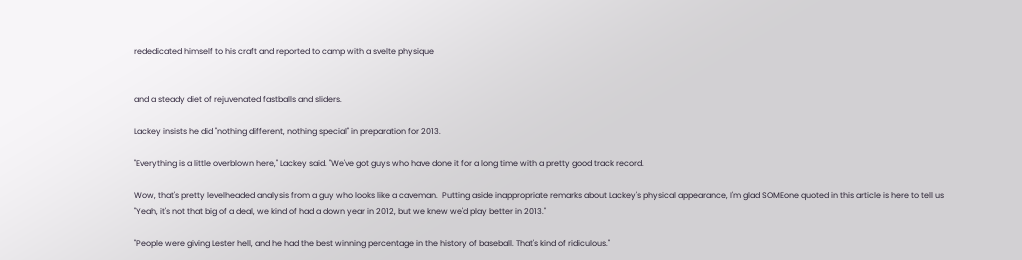rededicated himself to his craft and reported to camp with a svelte physique


and a steady diet of rejuvenated fastballs and sliders.

Lackey insists he did "nothing different, nothing special" in preparation for 2013.

"Everything is a little overblown here,'' Lackey said. "We've got guys who have done it for a long time with a pretty good track record.

Wow, that's pretty levelheaded analysis from a guy who looks like a caveman.  Putting aside inappropriate remarks about Lackey's physical appearance, I'm glad SOMEone quoted in this article is here to tell us "Yeah, it's not that big of a deal, we kind of had a down year in 2012, but we knew we'd play better in 2013."

"People were giving Lester hell, and he had the best winning percentage in the history of baseball. That's kind of ridiculous.''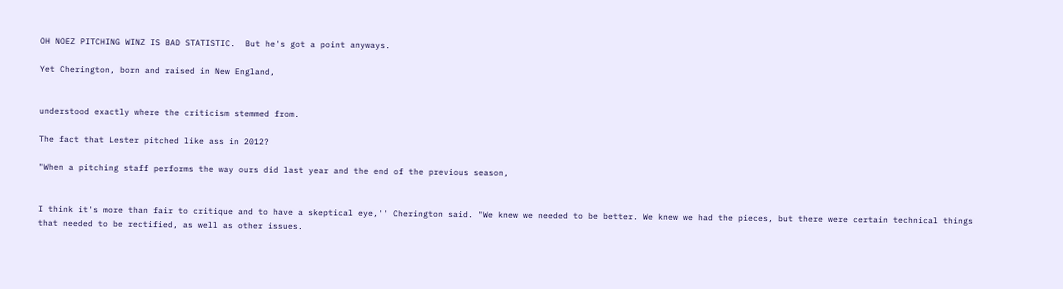OH NOEZ PITCHING WINZ IS BAD STATISTIC.  But he's got a point anyways.

Yet Cherington, born and raised in New England,


understood exactly where the criticism stemmed from.

The fact that Lester pitched like ass in 2012?

"When a pitching staff performs the way ours did last year and the end of the previous season,


I think it's more than fair to critique and to have a skeptical eye,'' Cherington said. "We knew we needed to be better. We knew we had the pieces, but there were certain technical things that needed to be rectified, as well as other issues.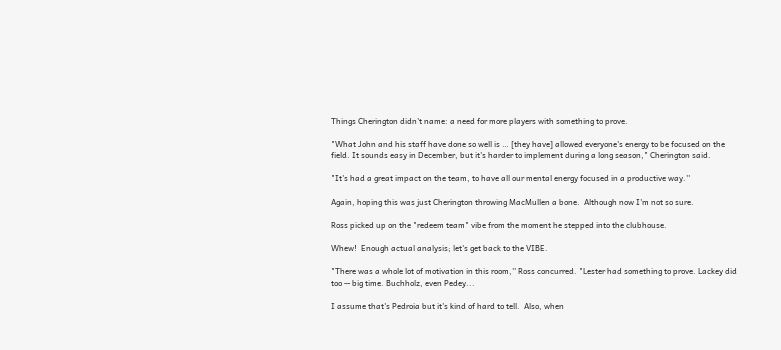Things Cherington didn't name: a need for more players with something to prove.

"What John and his staff have done so well is … [they have] allowed everyone's energy to be focused on the field. It sounds easy in December, but it's harder to implement during a long season," Cherington said.

"It's had a great impact on the team, to have all our mental energy focused in a productive way.''

Again, hoping this was just Cherington throwing MacMullen a bone.  Although now I'm not so sure.

Ross picked up on the "redeem team" vibe from the moment he stepped into the clubhouse.

Whew!  Enough actual analysis; let's get back to the VIBE.

"There was a whole lot of motivation in this room,'' Ross concurred. "Lester had something to prove. Lackey did too -- big time. Buchholz, even Pedey...

I assume that's Pedroia but it's kind of hard to tell.  Also, when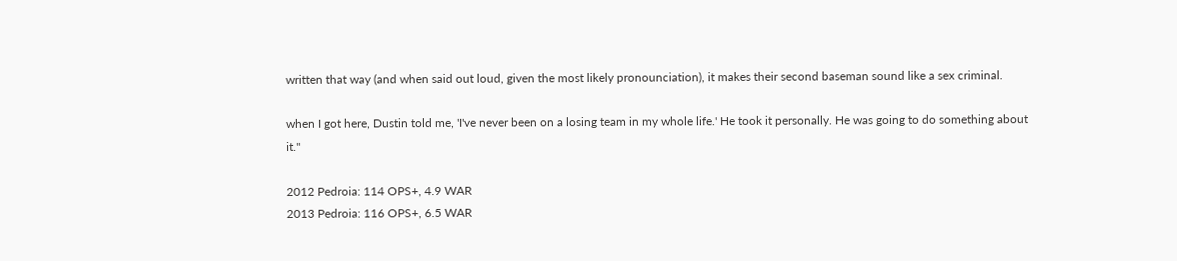written that way (and when said out loud, given the most likely pronounciation), it makes their second baseman sound like a sex criminal.

when I got here, Dustin told me, 'I've never been on a losing team in my whole life.' He took it personally. He was going to do something about it.''

2012 Pedroia: 114 OPS+, 4.9 WAR
2013 Pedroia: 116 OPS+, 6.5 WAR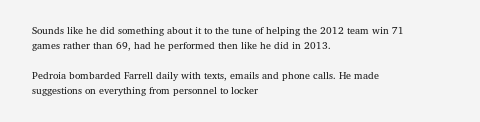Sounds like he did something about it to the tune of helping the 2012 team win 71 games rather than 69, had he performed then like he did in 2013.

Pedroia bombarded Farrell daily with texts, emails and phone calls. He made suggestions on everything from personnel to locker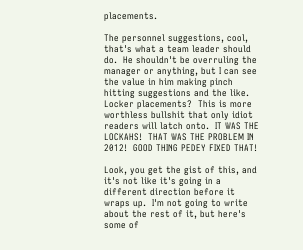placements.

The personnel suggestions, cool, that's what a team leader should do.  He shouldn't be overruling the manager or anything, but I can see the value in him making pinch hitting suggestions and the like.  Locker placements?  This is more worthless bullshit that only idiot readers will latch onto.  IT WAS THE LOCKAHS!  THAT WAS THE PROBLEM IN 2012!  GOOD THING PEDEY FIXED THAT!

Look, you get the gist of this, and it's not like it's going in a different direction before it wraps up.  I'm not going to write about the rest of it, but here's some of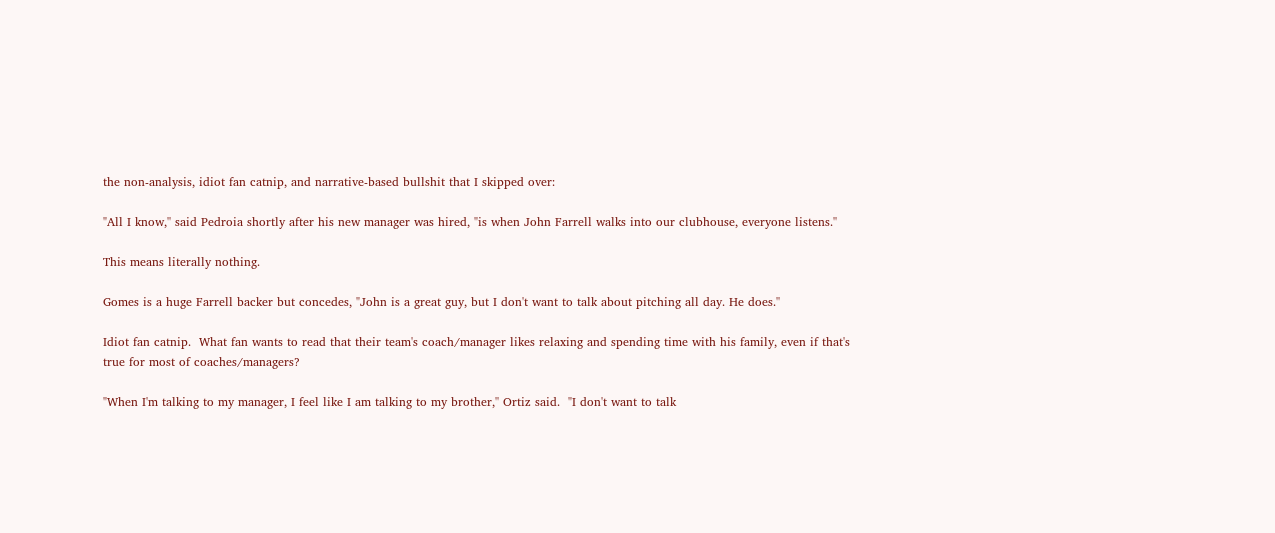the non-analysis, idiot fan catnip, and narrative-based bullshit that I skipped over:

"All I know,'' said Pedroia shortly after his new manager was hired, "is when John Farrell walks into our clubhouse, everyone listens.''

This means literally nothing.

Gomes is a huge Farrell backer but concedes, "John is a great guy, but I don't want to talk about pitching all day. He does.''

Idiot fan catnip.  What fan wants to read that their team's coach/manager likes relaxing and spending time with his family, even if that's true for most of coaches/managers?

"When I'm talking to my manager, I feel like I am talking to my brother,'' Ortiz said.  "I don't want to talk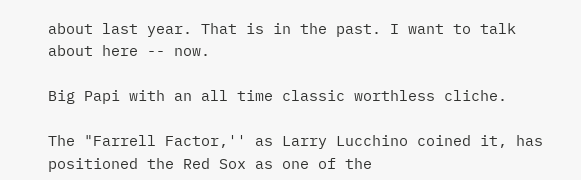about last year. That is in the past. I want to talk about here -- now.

Big Papi with an all time classic worthless cliche.

The "Farrell Factor,'' as Larry Lucchino coined it, has positioned the Red Sox as one of the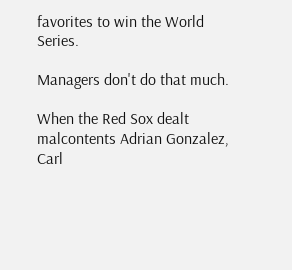favorites to win the World Series.

Managers don't do that much.

When the Red Sox dealt malcontents Adrian Gonzalez, Carl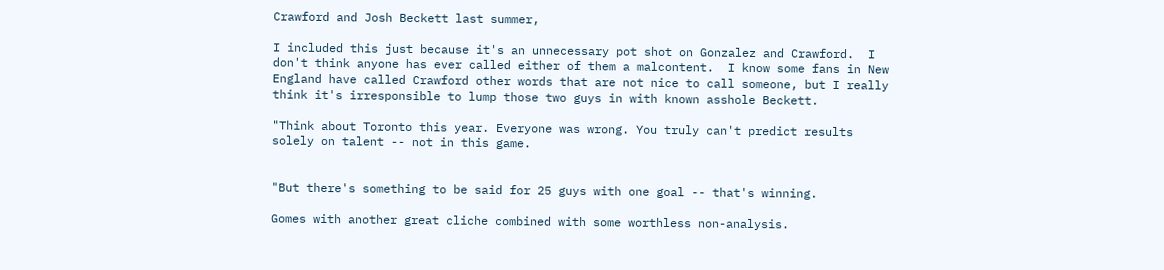Crawford and Josh Beckett last summer,

I included this just because it's an unnecessary pot shot on Gonzalez and Crawford.  I don't think anyone has ever called either of them a malcontent.  I know some fans in New England have called Crawford other words that are not nice to call someone, but I really think it's irresponsible to lump those two guys in with known asshole Beckett.

"Think about Toronto this year. Everyone was wrong. You truly can't predict results solely on talent -- not in this game.


"But there's something to be said for 25 guys with one goal -- that's winning.

Gomes with another great cliche combined with some worthless non-analysis.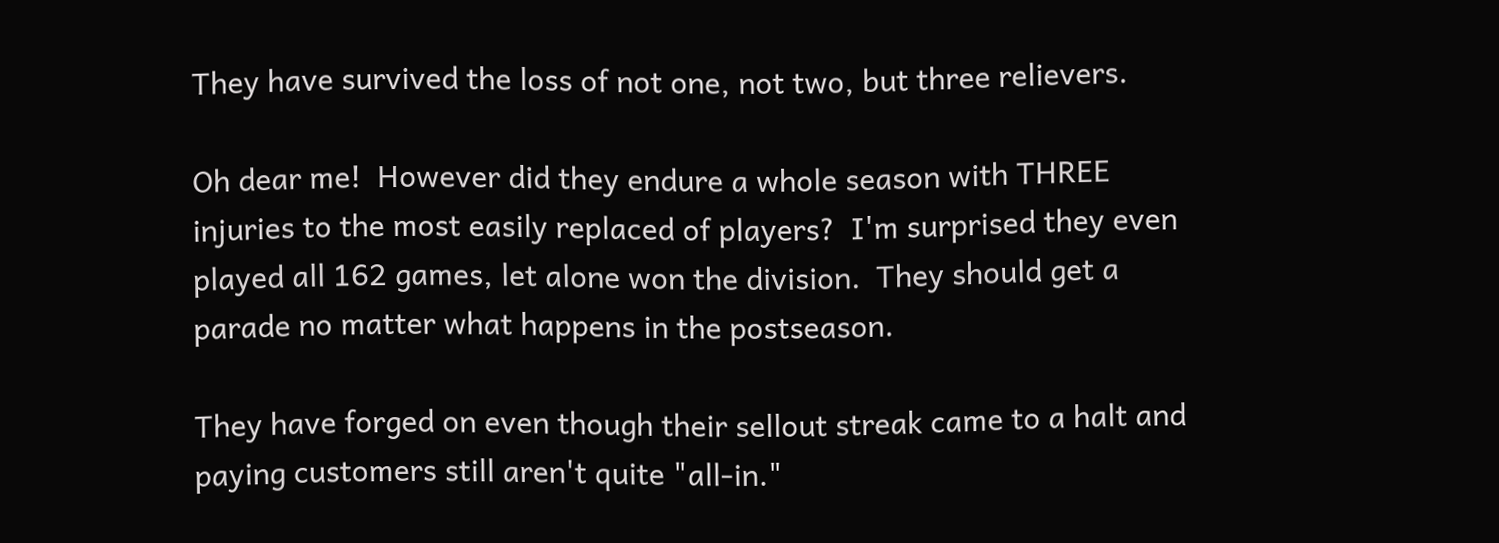They have survived the loss of not one, not two, but three relievers.

Oh dear me!  However did they endure a whole season with THREE injuries to the most easily replaced of players?  I'm surprised they even played all 162 games, let alone won the division.  They should get a parade no matter what happens in the postseason.

They have forged on even though their sellout streak came to a halt and paying customers still aren't quite "all-in."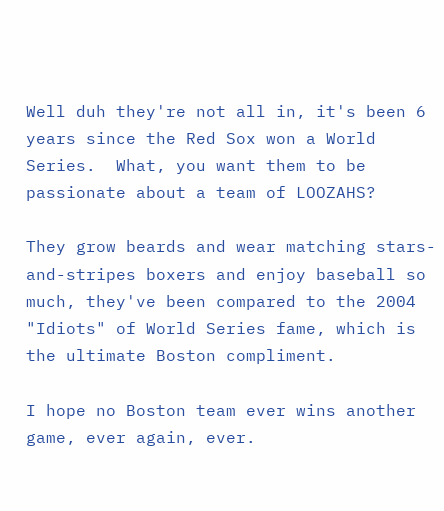Well duh they're not all in, it's been 6 years since the Red Sox won a World Series.  What, you want them to be passionate about a team of LOOZAHS?

They grow beards and wear matching stars-and-stripes boxers and enjoy baseball so much, they've been compared to the 2004 "Idiots" of World Series fame, which is the ultimate Boston compliment.

I hope no Boston team ever wins another game, ever again, ever.